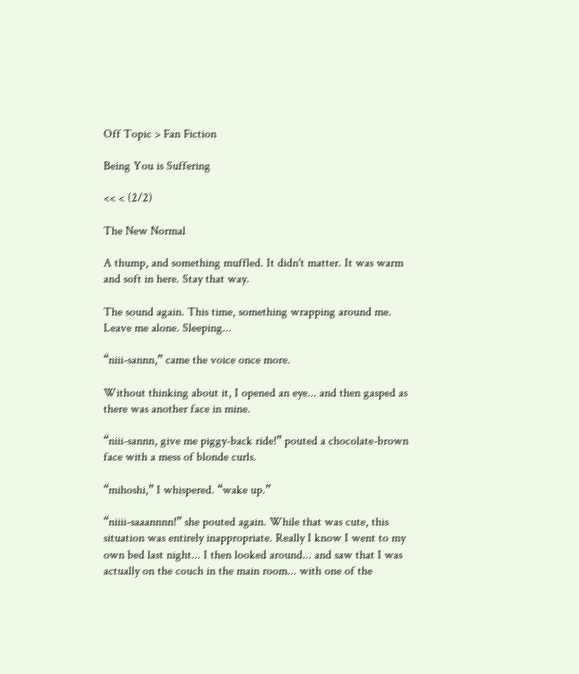Off Topic > Fan Fiction

Being You is Suffering

<< < (2/2)

The New Normal

A thump, and something muffled. It didn't matter. It was warm and soft in here. Stay that way.

The sound again. This time, something wrapping around me. Leave me alone. Sleeping...

“niii-sannn,” came the voice once more.

Without thinking about it, I opened an eye... and then gasped as there was another face in mine.

“niii-sannn, give me piggy-back ride!” pouted a chocolate-brown face with a mess of blonde curls.

“mihoshi,” I whispered. “wake up.”

“niiii-saaannnn!” she pouted again. While that was cute, this situation was entirely inappropriate. Really I know I went to my own bed last night... I then looked around... and saw that I was actually on the couch in the main room... with one of the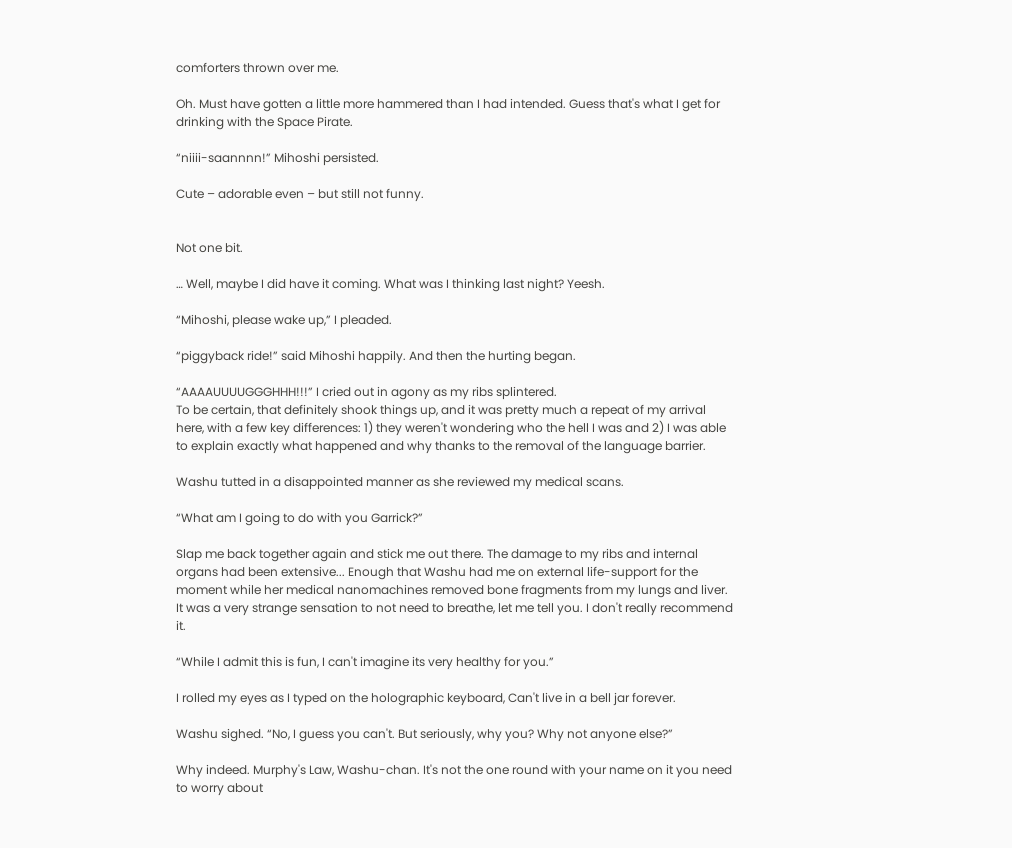comforters thrown over me.

Oh. Must have gotten a little more hammered than I had intended. Guess that's what I get for drinking with the Space Pirate.

“niiii-saannnn!” Mihoshi persisted.

Cute – adorable even – but still not funny.


Not one bit.

… Well, maybe I did have it coming. What was I thinking last night? Yeesh.

“Mihoshi, please wake up,” I pleaded.

“piggyback ride!” said Mihoshi happily. And then the hurting began.

“AAAAUUUUGGGHHH!!!” I cried out in agony as my ribs splintered.
To be certain, that definitely shook things up, and it was pretty much a repeat of my arrival here, with a few key differences: 1) they weren't wondering who the hell I was and 2) I was able to explain exactly what happened and why thanks to the removal of the language barrier.

Washu tutted in a disappointed manner as she reviewed my medical scans.

“What am I going to do with you Garrick?”

Slap me back together again and stick me out there. The damage to my ribs and internal organs had been extensive... Enough that Washu had me on external life-support for the moment while her medical nanomachines removed bone fragments from my lungs and liver. It was a very strange sensation to not need to breathe, let me tell you. I don't really recommend it.

“While I admit this is fun, I can't imagine its very healthy for you.”

I rolled my eyes as I typed on the holographic keyboard, Can't live in a bell jar forever.

Washu sighed. “No, I guess you can't. But seriously, why you? Why not anyone else?”

Why indeed. Murphy's Law, Washu-chan. It's not the one round with your name on it you need to worry about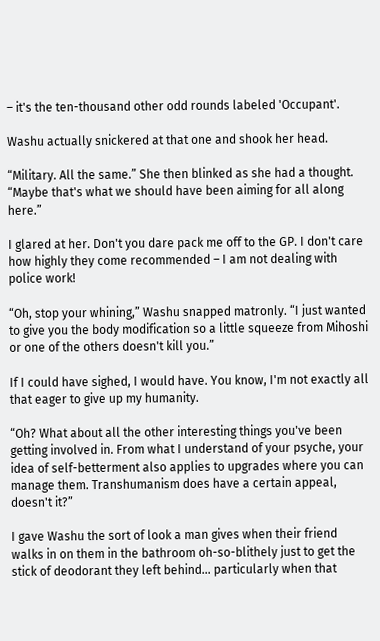– it's the ten-thousand other odd rounds labeled 'Occupant'.

Washu actually snickered at that one and shook her head.

“Military. All the same.” She then blinked as she had a thought. “Maybe that's what we should have been aiming for all along here.”

I glared at her. Don't you dare pack me off to the GP. I don't care how highly they come recommended – I am not dealing with police work!

“Oh, stop your whining,” Washu snapped matronly. “I just wanted to give you the body modification so a little squeeze from Mihoshi or one of the others doesn't kill you.”

If I could have sighed, I would have. You know, I'm not exactly all that eager to give up my humanity.

“Oh? What about all the other interesting things you've been getting involved in. From what I understand of your psyche, your idea of self-betterment also applies to upgrades where you can manage them. Transhumanism does have a certain appeal, doesn't it?”

I gave Washu the sort of look a man gives when their friend walks in on them in the bathroom oh-so-blithely just to get the stick of deodorant they left behind... particularly when that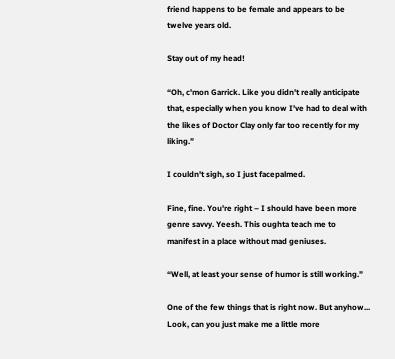friend happens to be female and appears to be twelve years old.

Stay out of my head!

“Oh, c'mon Garrick. Like you didn't really anticipate that, especially when you know I've had to deal with the likes of Doctor Clay only far too recently for my liking.”

I couldn't sigh, so I just facepalmed.

Fine, fine. You're right – I should have been more genre savvy. Yeesh. This oughta teach me to manifest in a place without mad geniuses.

“Well, at least your sense of humor is still working.”

One of the few things that is right now. But anyhow... Look, can you just make me a little more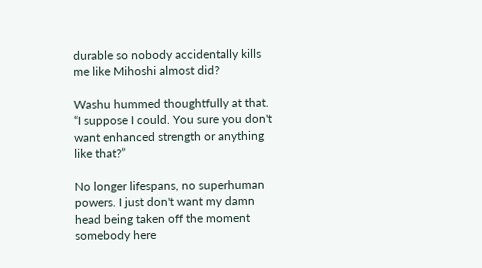durable so nobody accidentally kills me like Mihoshi almost did?

Washu hummed thoughtfully at that. “I suppose I could. You sure you don't want enhanced strength or anything like that?”

No longer lifespans, no superhuman powers. I just don't want my damn head being taken off the moment somebody here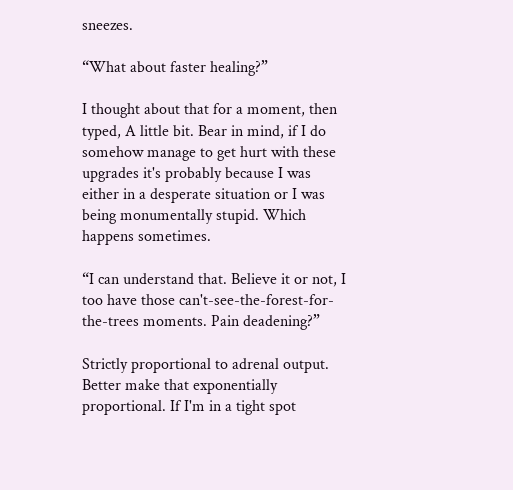sneezes.

“What about faster healing?”

I thought about that for a moment, then typed, A little bit. Bear in mind, if I do somehow manage to get hurt with these upgrades it's probably because I was either in a desperate situation or I was being monumentally stupid. Which happens sometimes.

“I can understand that. Believe it or not, I too have those can't-see-the-forest-for-the-trees moments. Pain deadening?”

Strictly proportional to adrenal output. Better make that exponentially proportional. If I'm in a tight spot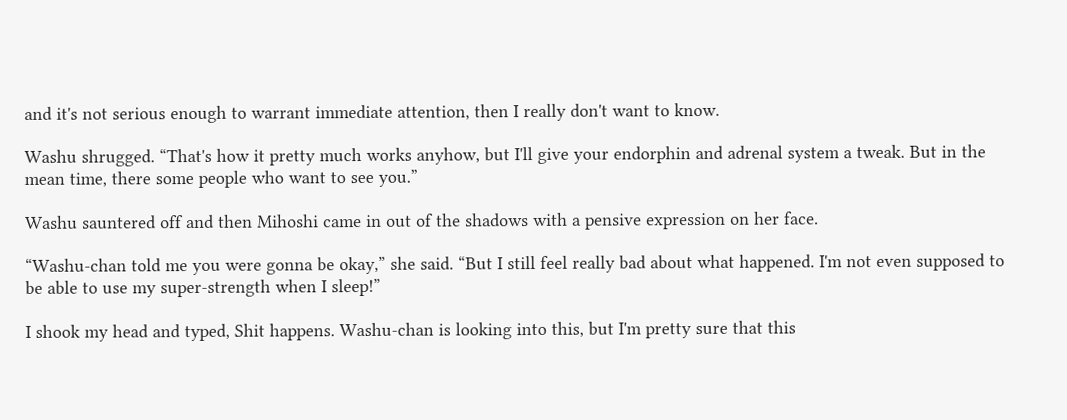and it's not serious enough to warrant immediate attention, then I really don't want to know.

Washu shrugged. “That's how it pretty much works anyhow, but I'll give your endorphin and adrenal system a tweak. But in the mean time, there some people who want to see you.”

Washu sauntered off and then Mihoshi came in out of the shadows with a pensive expression on her face.

“Washu-chan told me you were gonna be okay,” she said. “But I still feel really bad about what happened. I'm not even supposed to be able to use my super-strength when I sleep!”

I shook my head and typed, Shit happens. Washu-chan is looking into this, but I'm pretty sure that this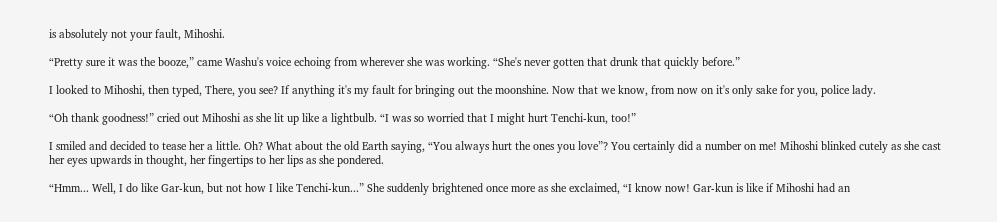is absolutely not your fault, Mihoshi.

“Pretty sure it was the booze,” came Washu's voice echoing from wherever she was working. “She's never gotten that drunk that quickly before.”

I looked to Mihoshi, then typed, There, you see? If anything it's my fault for bringing out the moonshine. Now that we know, from now on it's only sake for you, police lady.

“Oh thank goodness!” cried out Mihoshi as she lit up like a lightbulb. “I was so worried that I might hurt Tenchi-kun, too!”

I smiled and decided to tease her a little. Oh? What about the old Earth saying, “You always hurt the ones you love”? You certainly did a number on me! Mihoshi blinked cutely as she cast her eyes upwards in thought, her fingertips to her lips as she pondered.

“Hmm... Well, I do like Gar-kun, but not how I like Tenchi-kun...” She suddenly brightened once more as she exclaimed, “I know now! Gar-kun is like if Mihoshi had an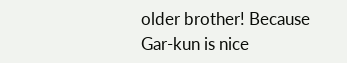older brother! Because Gar-kun is nice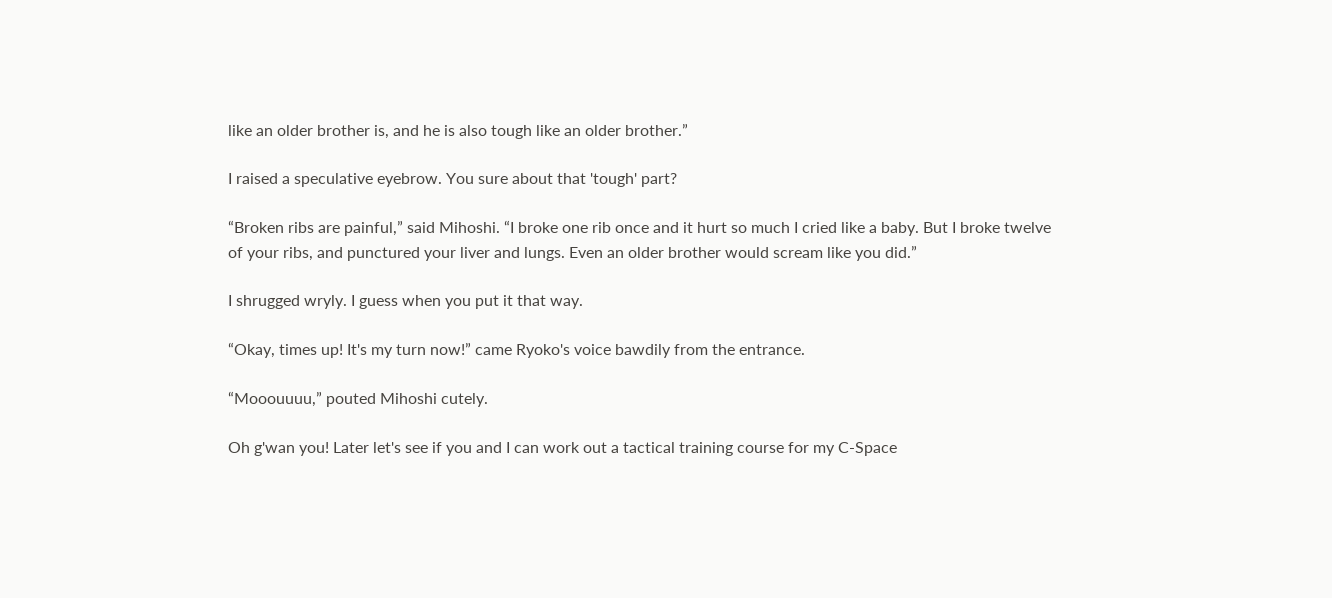like an older brother is, and he is also tough like an older brother.”

I raised a speculative eyebrow. You sure about that 'tough' part?

“Broken ribs are painful,” said Mihoshi. “I broke one rib once and it hurt so much I cried like a baby. But I broke twelve of your ribs, and punctured your liver and lungs. Even an older brother would scream like you did.”

I shrugged wryly. I guess when you put it that way.

“Okay, times up! It's my turn now!” came Ryoko's voice bawdily from the entrance.

“Mooouuuu,” pouted Mihoshi cutely.

Oh g'wan you! Later let's see if you and I can work out a tactical training course for my C-Space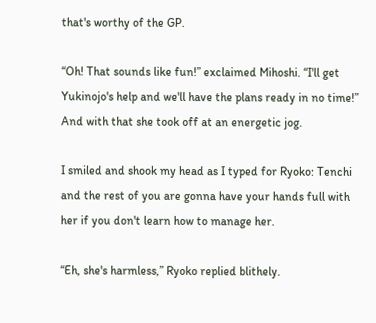that's worthy of the GP.

“Oh! That sounds like fun!” exclaimed Mihoshi. “I'll get Yukinojo's help and we'll have the plans ready in no time!” And with that she took off at an energetic jog.

I smiled and shook my head as I typed for Ryoko: Tenchi and the rest of you are gonna have your hands full with her if you don't learn how to manage her.

“Eh, she's harmless,” Ryoko replied blithely.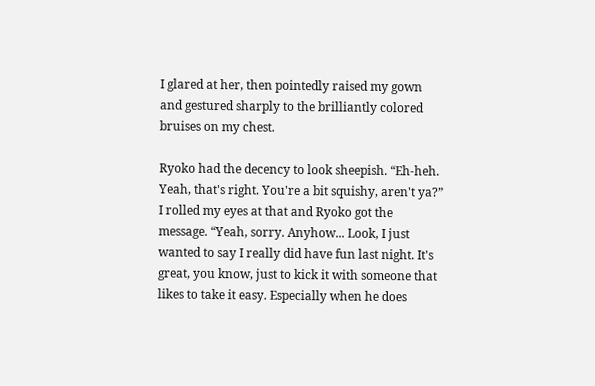I glared at her, then pointedly raised my gown and gestured sharply to the brilliantly colored bruises on my chest.

Ryoko had the decency to look sheepish. “Eh-heh. Yeah, that's right. You're a bit squishy, aren't ya?” I rolled my eyes at that and Ryoko got the message. “Yeah, sorry. Anyhow... Look, I just wanted to say I really did have fun last night. It's great, you know, just to kick it with someone that likes to take it easy. Especially when he does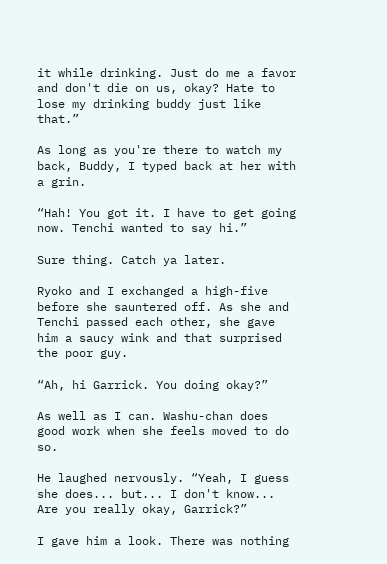it while drinking. Just do me a favor and don't die on us, okay? Hate to lose my drinking buddy just like that.”

As long as you're there to watch my back, Buddy, I typed back at her with a grin.

“Hah! You got it. I have to get going now. Tenchi wanted to say hi.”

Sure thing. Catch ya later.

Ryoko and I exchanged a high-five before she sauntered off. As she and Tenchi passed each other, she gave him a saucy wink and that surprised the poor guy.

“Ah, hi Garrick. You doing okay?”

As well as I can. Washu-chan does good work when she feels moved to do so.

He laughed nervously. “Yeah, I guess she does... but... I don't know... Are you really okay, Garrick?”

I gave him a look. There was nothing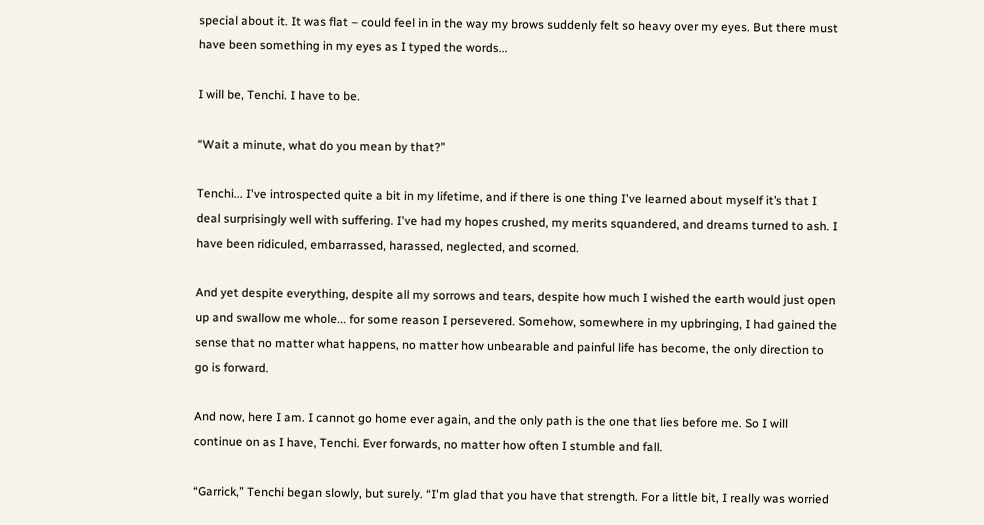special about it. It was flat – could feel in in the way my brows suddenly felt so heavy over my eyes. But there must have been something in my eyes as I typed the words...

I will be, Tenchi. I have to be.

“Wait a minute, what do you mean by that?”

Tenchi... I've introspected quite a bit in my lifetime, and if there is one thing I've learned about myself it’s that I deal surprisingly well with suffering. I've had my hopes crushed, my merits squandered, and dreams turned to ash. I have been ridiculed, embarrassed, harassed, neglected, and scorned.

And yet despite everything, despite all my sorrows and tears, despite how much I wished the earth would just open up and swallow me whole... for some reason I persevered. Somehow, somewhere in my upbringing, I had gained the sense that no matter what happens, no matter how unbearable and painful life has become, the only direction to go is forward.

And now, here I am. I cannot go home ever again, and the only path is the one that lies before me. So I will continue on as I have, Tenchi. Ever forwards, no matter how often I stumble and fall.

“Garrick,” Tenchi began slowly, but surely. “I'm glad that you have that strength. For a little bit, I really was worried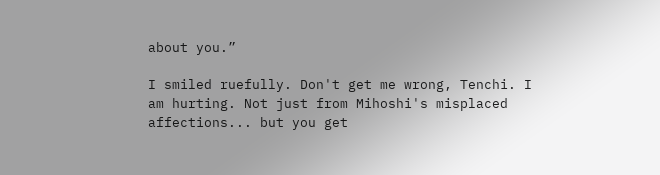about you.”

I smiled ruefully. Don't get me wrong, Tenchi. I am hurting. Not just from Mihoshi's misplaced affections... but you get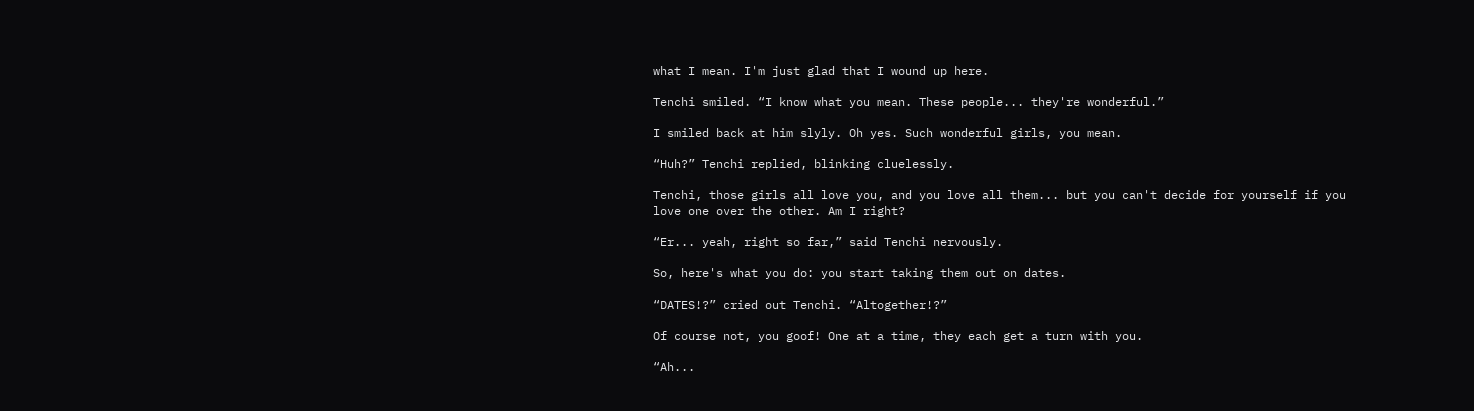what I mean. I'm just glad that I wound up here.

Tenchi smiled. “I know what you mean. These people... they're wonderful.”

I smiled back at him slyly. Oh yes. Such wonderful girls, you mean.

“Huh?” Tenchi replied, blinking cluelessly.

Tenchi, those girls all love you, and you love all them... but you can't decide for yourself if you love one over the other. Am I right?

“Er... yeah, right so far,” said Tenchi nervously.

So, here's what you do: you start taking them out on dates.

“DATES!?” cried out Tenchi. “Altogether!?”

Of course not, you goof! One at a time, they each get a turn with you.

“Ah...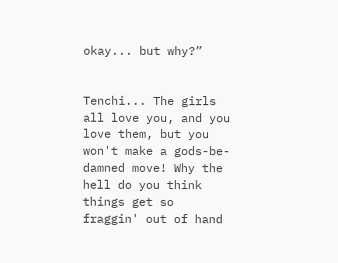okay... but why?”


Tenchi... The girls all love you, and you love them, but you won't make a gods-be-damned move! Why the hell do you think things get so fraggin' out of hand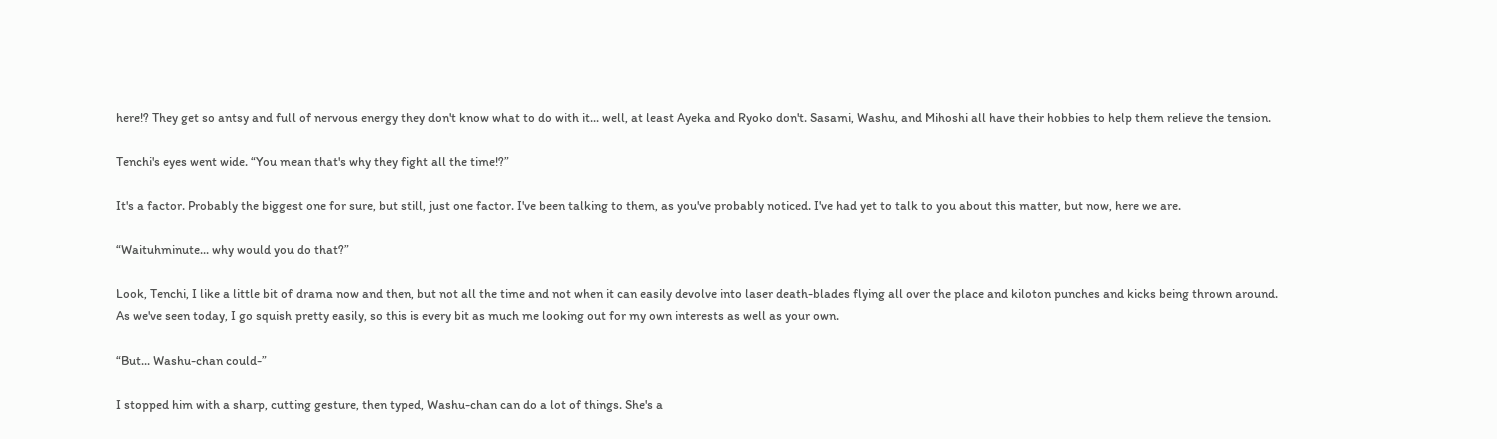here!? They get so antsy and full of nervous energy they don't know what to do with it... well, at least Ayeka and Ryoko don't. Sasami, Washu, and Mihoshi all have their hobbies to help them relieve the tension.

Tenchi's eyes went wide. “You mean that's why they fight all the time!?”

It's a factor. Probably the biggest one for sure, but still, just one factor. I've been talking to them, as you've probably noticed. I've had yet to talk to you about this matter, but now, here we are.

“Waituhminute... why would you do that?”

Look, Tenchi, I like a little bit of drama now and then, but not all the time and not when it can easily devolve into laser death-blades flying all over the place and kiloton punches and kicks being thrown around. As we've seen today, I go squish pretty easily, so this is every bit as much me looking out for my own interests as well as your own.

“But... Washu-chan could-”

I stopped him with a sharp, cutting gesture, then typed, Washu-chan can do a lot of things. She's a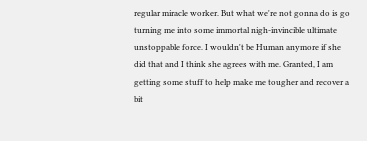regular miracle worker. But what we're not gonna do is go turning me into some immortal nigh-invincible ultimate unstoppable force. I wouldn't be Human anymore if she did that and I think she agrees with me. Granted, I am getting some stuff to help make me tougher and recover a bit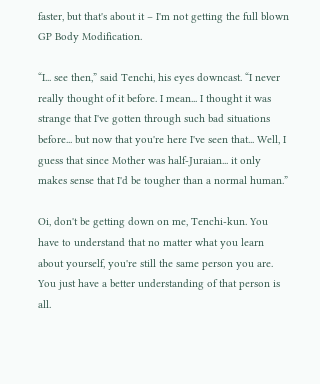faster, but that's about it – I'm not getting the full blown GP Body Modification.

“I... see then,” said Tenchi, his eyes downcast. “I never really thought of it before. I mean... I thought it was strange that I've gotten through such bad situations before... but now that you're here I've seen that... Well, I guess that since Mother was half-Juraian... it only makes sense that I'd be tougher than a normal human.”

Oi, don't be getting down on me, Tenchi-kun. You have to understand that no matter what you learn about yourself, you're still the same person you are. You just have a better understanding of that person is all.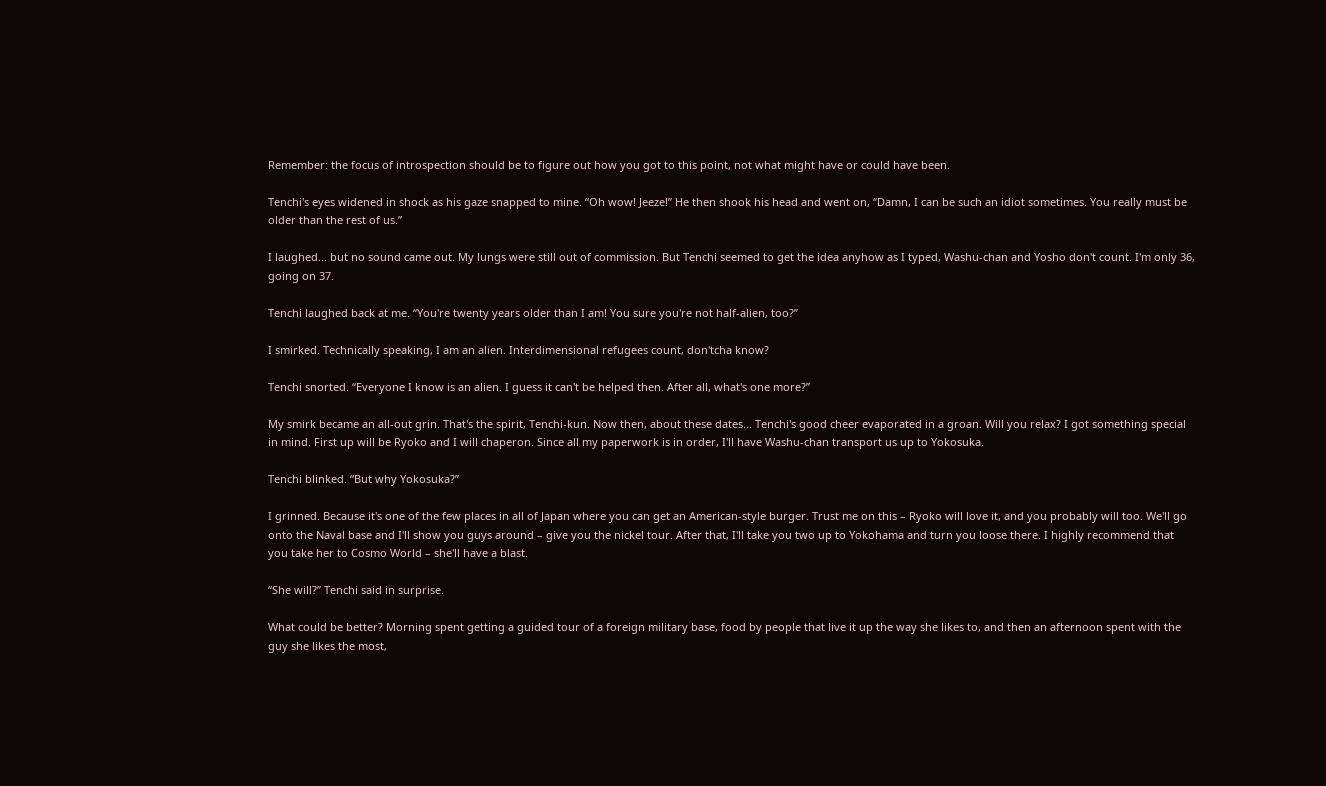Remember: the focus of introspection should be to figure out how you got to this point, not what might have or could have been.

Tenchi's eyes widened in shock as his gaze snapped to mine. “Oh wow! Jeeze!” He then shook his head and went on, “Damn, I can be such an idiot sometimes. You really must be older than the rest of us.”

I laughed... but no sound came out. My lungs were still out of commission. But Tenchi seemed to get the idea anyhow as I typed, Washu-chan and Yosho don't count. I'm only 36, going on 37.

Tenchi laughed back at me. “You're twenty years older than I am! You sure you're not half-alien, too?”

I smirked. Technically speaking, I am an alien. Interdimensional refugees count, don'tcha know?

Tenchi snorted. “Everyone I know is an alien. I guess it can't be helped then. After all, what's one more?”

My smirk became an all-out grin. That's the spirit, Tenchi-kun. Now then, about these dates... Tenchi's good cheer evaporated in a groan. Will you relax? I got something special in mind. First up will be Ryoko and I will chaperon. Since all my paperwork is in order, I'll have Washu-chan transport us up to Yokosuka.

Tenchi blinked. “But why Yokosuka?”

I grinned. Because it's one of the few places in all of Japan where you can get an American-style burger. Trust me on this – Ryoko will love it, and you probably will too. We'll go onto the Naval base and I'll show you guys around – give you the nickel tour. After that, I'll take you two up to Yokohama and turn you loose there. I highly recommend that you take her to Cosmo World – she'll have a blast.

“She will?” Tenchi said in surprise.

What could be better? Morning spent getting a guided tour of a foreign military base, food by people that live it up the way she likes to, and then an afternoon spent with the guy she likes the most,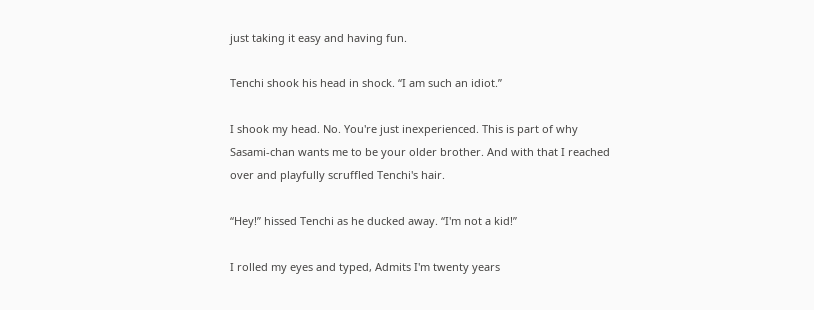just taking it easy and having fun.

Tenchi shook his head in shock. “I am such an idiot.”

I shook my head. No. You're just inexperienced. This is part of why Sasami-chan wants me to be your older brother. And with that I reached over and playfully scruffled Tenchi's hair.

“Hey!” hissed Tenchi as he ducked away. “I'm not a kid!”

I rolled my eyes and typed, Admits I'm twenty years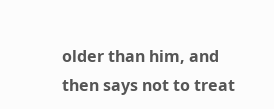older than him, and then says not to treat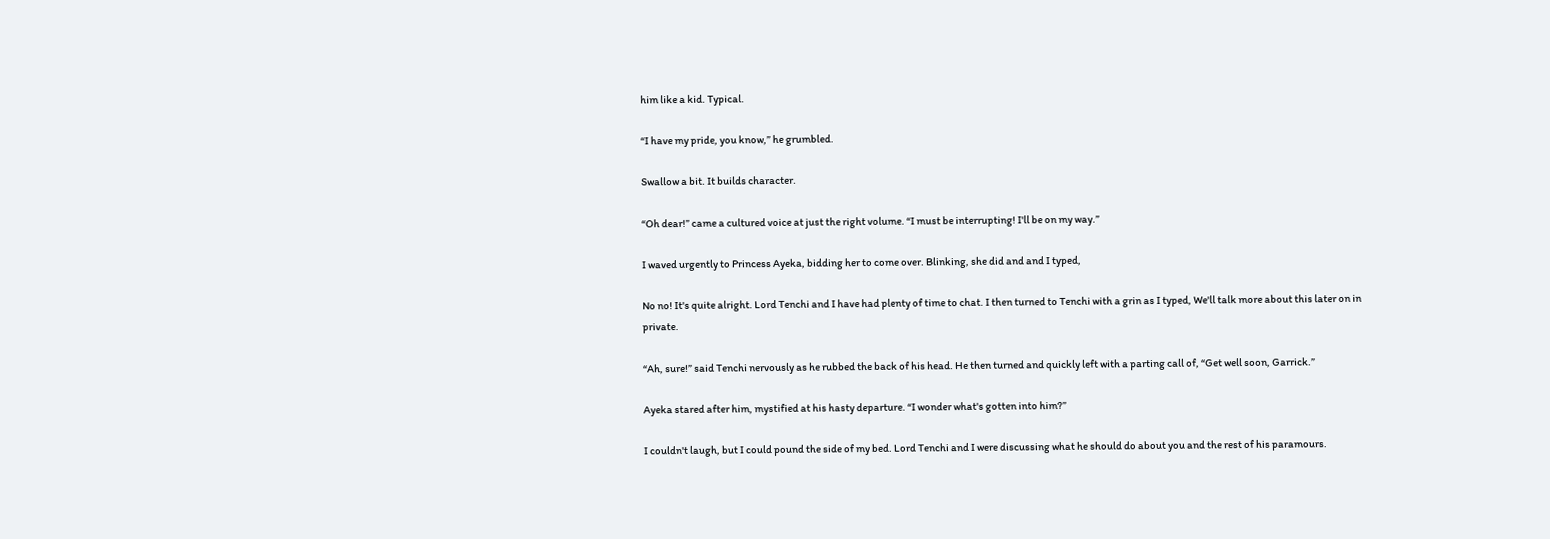him like a kid. Typical.

“I have my pride, you know,” he grumbled.

Swallow a bit. It builds character.

“Oh dear!” came a cultured voice at just the right volume. “I must be interrupting! I'll be on my way.”

I waved urgently to Princess Ayeka, bidding her to come over. Blinking, she did and and I typed,

No no! It's quite alright. Lord Tenchi and I have had plenty of time to chat. I then turned to Tenchi with a grin as I typed, We'll talk more about this later on in private.

“Ah, sure!” said Tenchi nervously as he rubbed the back of his head. He then turned and quickly left with a parting call of, “Get well soon, Garrick.”

Ayeka stared after him, mystified at his hasty departure. “I wonder what's gotten into him?”

I couldn't laugh, but I could pound the side of my bed. Lord Tenchi and I were discussing what he should do about you and the rest of his paramours.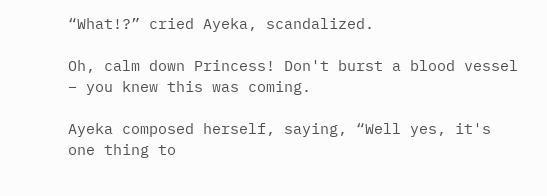“What!?” cried Ayeka, scandalized.

Oh, calm down Princess! Don't burst a blood vessel – you knew this was coming.

Ayeka composed herself, saying, “Well yes, it's one thing to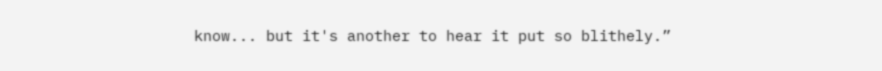know... but it's another to hear it put so blithely.”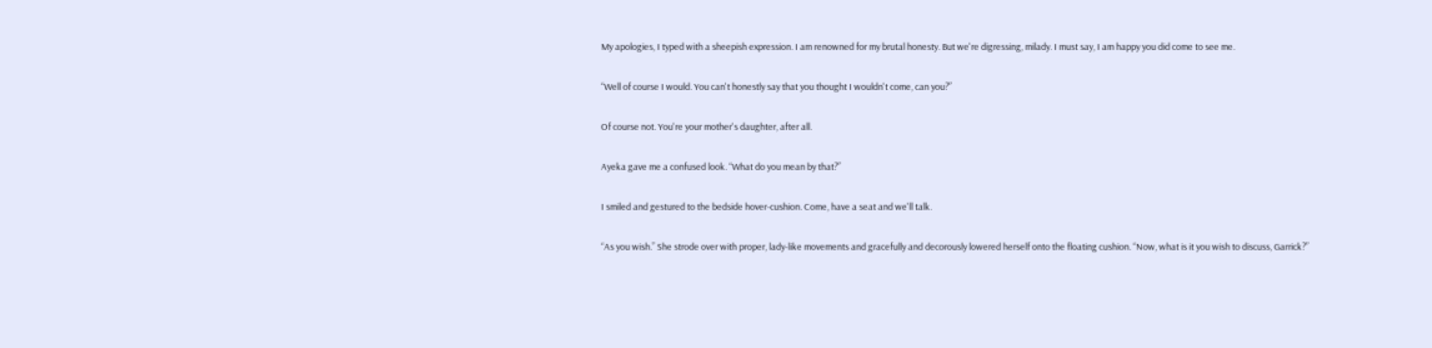My apologies, I typed with a sheepish expression. I am renowned for my brutal honesty. But we're digressing, milady. I must say, I am happy you did come to see me.

“Well of course I would. You can't honestly say that you thought I wouldn't come, can you?”

Of course not. You're your mother's daughter, after all.

Ayeka gave me a confused look. “What do you mean by that?”

I smiled and gestured to the bedside hover-cushion. Come, have a seat and we'll talk.

“As you wish.” She strode over with proper, lady-like movements and gracefully and decorously lowered herself onto the floating cushion. “Now, what is it you wish to discuss, Garrick?”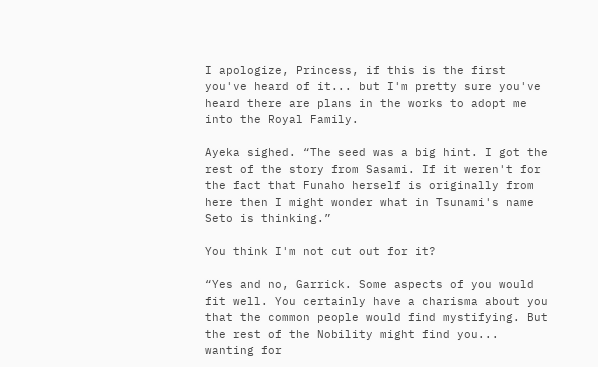I apologize, Princess, if this is the first you've heard of it... but I'm pretty sure you've heard there are plans in the works to adopt me into the Royal Family.

Ayeka sighed. “The seed was a big hint. I got the rest of the story from Sasami. If it weren't for the fact that Funaho herself is originally from here then I might wonder what in Tsunami's name Seto is thinking.”

You think I'm not cut out for it?

“Yes and no, Garrick. Some aspects of you would fit well. You certainly have a charisma about you that the common people would find mystifying. But the rest of the Nobility might find you... wanting for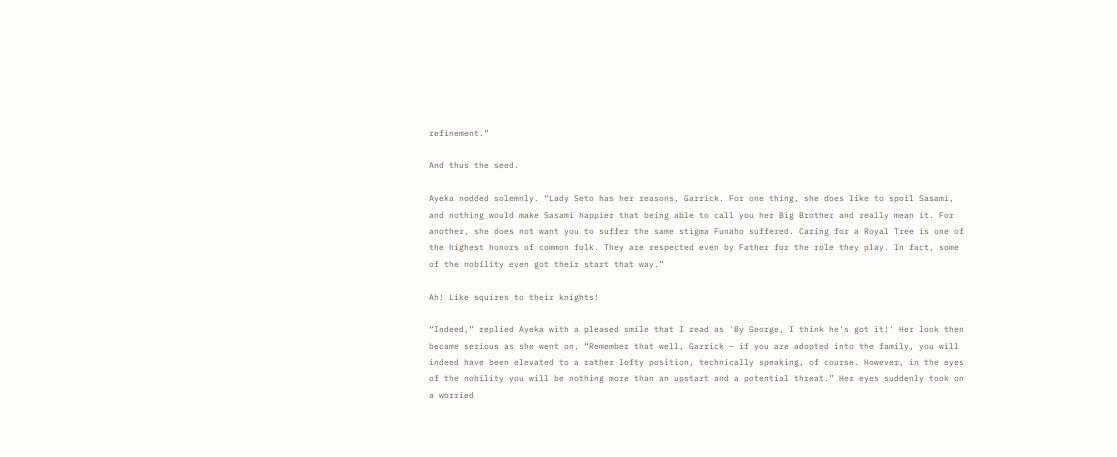refinement.”

And thus the seed.

Ayeka nodded solemnly. “Lady Seto has her reasons, Garrick. For one thing, she does like to spoil Sasami, and nothing would make Sasami happier that being able to call you her Big Brother and really mean it. For another, she does not want you to suffer the same stigma Funaho suffered. Caring for a Royal Tree is one of the highest honors of common folk. They are respected even by Father for the role they play. In fact, some of the nobility even got their start that way.”

Ah! Like squires to their knights!

“Indeed,” replied Ayeka with a pleased smile that I read as 'By George, I think he's got it!' Her look then became serious as she went on, “Remember that well, Garrick – if you are adopted into the family, you will indeed have been elevated to a rather lofty position, technically speaking, of course. However, in the eyes of the nobility you will be nothing more than an upstart and a potential threat.” Her eyes suddenly took on a worried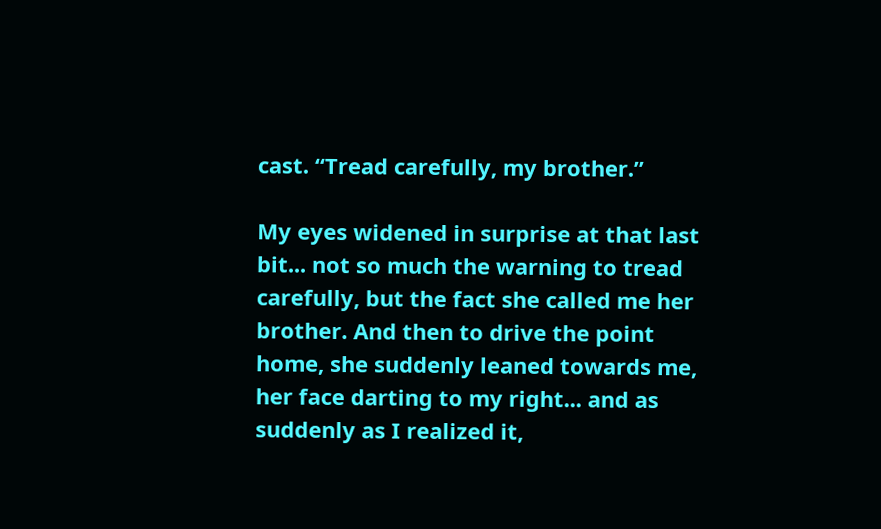cast. “Tread carefully, my brother.”

My eyes widened in surprise at that last bit... not so much the warning to tread carefully, but the fact she called me her brother. And then to drive the point home, she suddenly leaned towards me, her face darting to my right... and as suddenly as I realized it,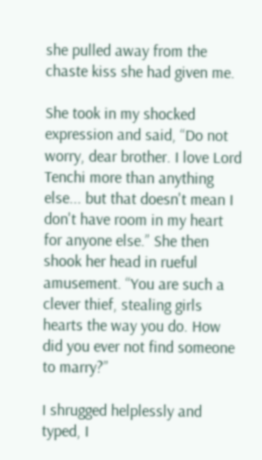she pulled away from the chaste kiss she had given me.

She took in my shocked expression and said, “Do not worry, dear brother. I love Lord Tenchi more than anything else... but that doesn't mean I don't have room in my heart for anyone else.” She then shook her head in rueful amusement. “You are such a clever thief, stealing girls hearts the way you do. How did you ever not find someone to marry?”

I shrugged helplessly and typed, I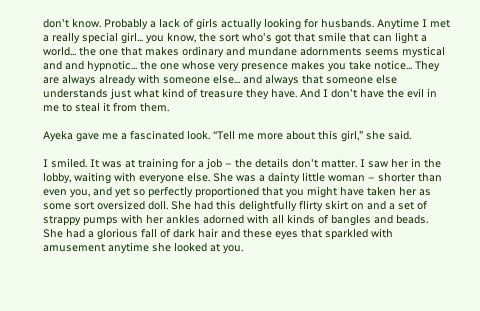don't know. Probably a lack of girls actually looking for husbands. Anytime I met a really special girl... you know, the sort who's got that smile that can light a world... the one that makes ordinary and mundane adornments seems mystical and and hypnotic... the one whose very presence makes you take notice... They are always already with someone else... and always that someone else understands just what kind of treasure they have. And I don't have the evil in me to steal it from them.

Ayeka gave me a fascinated look. “Tell me more about this girl,” she said.

I smiled. It was at training for a job – the details don't matter. I saw her in the lobby, waiting with everyone else. She was a dainty little woman – shorter than even you, and yet so perfectly proportioned that you might have taken her as some sort oversized doll. She had this delightfully flirty skirt on and a set of strappy pumps with her ankles adorned with all kinds of bangles and beads. She had a glorious fall of dark hair and these eyes that sparkled with amusement anytime she looked at you.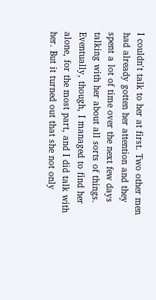I couldn't talk to her at first. Two other men had already gotten her attention and they spent a lot of time over the next few days talking with her about all sorts of things. Eventually, though, I managed to find her alone, for the most part, and I did talk with her. But it turned out that she not only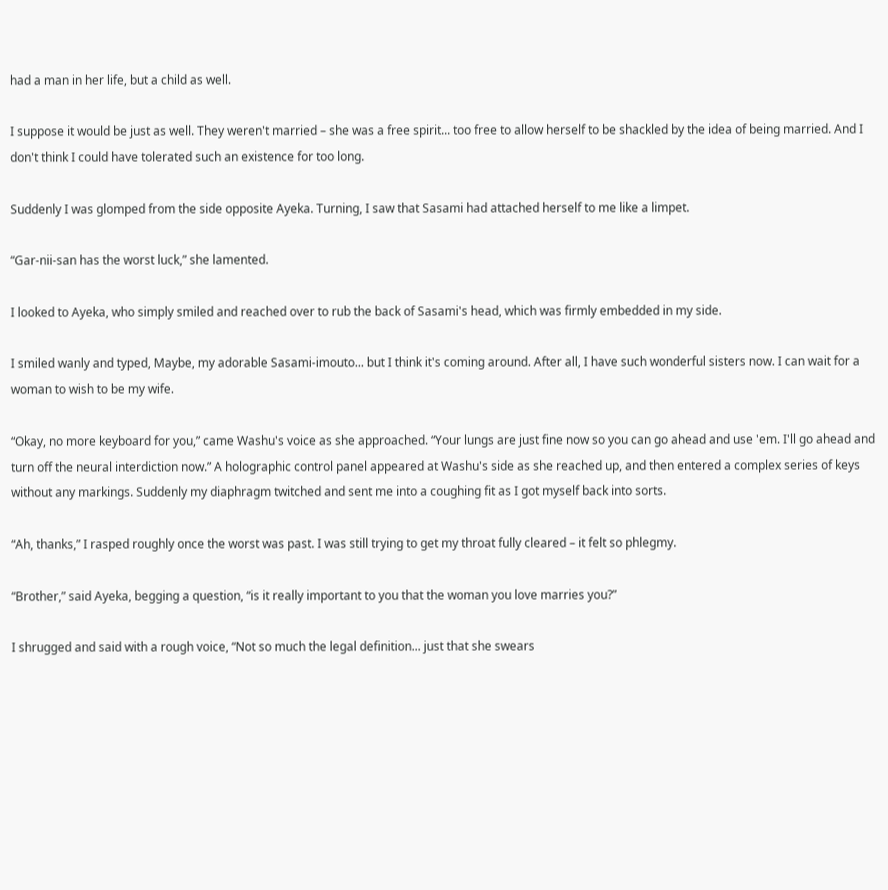had a man in her life, but a child as well.

I suppose it would be just as well. They weren't married – she was a free spirit... too free to allow herself to be shackled by the idea of being married. And I don't think I could have tolerated such an existence for too long.

Suddenly I was glomped from the side opposite Ayeka. Turning, I saw that Sasami had attached herself to me like a limpet.

“Gar-nii-san has the worst luck,” she lamented.

I looked to Ayeka, who simply smiled and reached over to rub the back of Sasami's head, which was firmly embedded in my side.

I smiled wanly and typed, Maybe, my adorable Sasami-imouto... but I think it's coming around. After all, I have such wonderful sisters now. I can wait for a woman to wish to be my wife.

“Okay, no more keyboard for you,” came Washu's voice as she approached. “Your lungs are just fine now so you can go ahead and use 'em. I'll go ahead and turn off the neural interdiction now.” A holographic control panel appeared at Washu's side as she reached up, and then entered a complex series of keys without any markings. Suddenly my diaphragm twitched and sent me into a coughing fit as I got myself back into sorts.

“Ah, thanks,” I rasped roughly once the worst was past. I was still trying to get my throat fully cleared – it felt so phlegmy.

“Brother,” said Ayeka, begging a question, “is it really important to you that the woman you love marries you?”

I shrugged and said with a rough voice, “Not so much the legal definition... just that she swears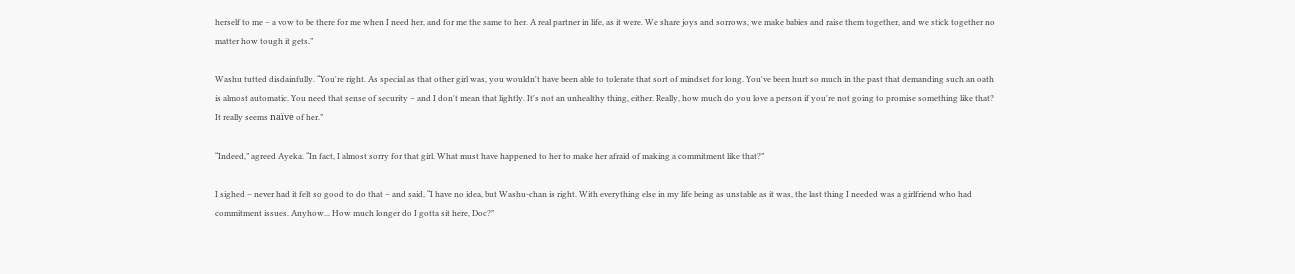herself to me – a vow to be there for me when I need her, and for me the same to her. A real partner in life, as it were. We share joys and sorrows, we make babies and raise them together, and we stick together no matter how tough it gets.”

Washu tutted disdainfully. “You're right. As special as that other girl was, you wouldn't have been able to tolerate that sort of mindset for long. You've been hurt so much in the past that demanding such an oath is almost automatic. You need that sense of security – and I don't mean that lightly. It's not an unhealthy thing, either. Really, how much do you love a person if you're not going to promise something like that? It really seems naïve of her.”

“Indeed,” agreed Ayeka. “In fact, I almost sorry for that girl. What must have happened to her to make her afraid of making a commitment like that?”

I sighed – never had it felt so good to do that – and said, “I have no idea, but Washu-chan is right. With everything else in my life being as unstable as it was, the last thing I needed was a girlfriend who had commitment issues. Anyhow... How much longer do I gotta sit here, Doc?”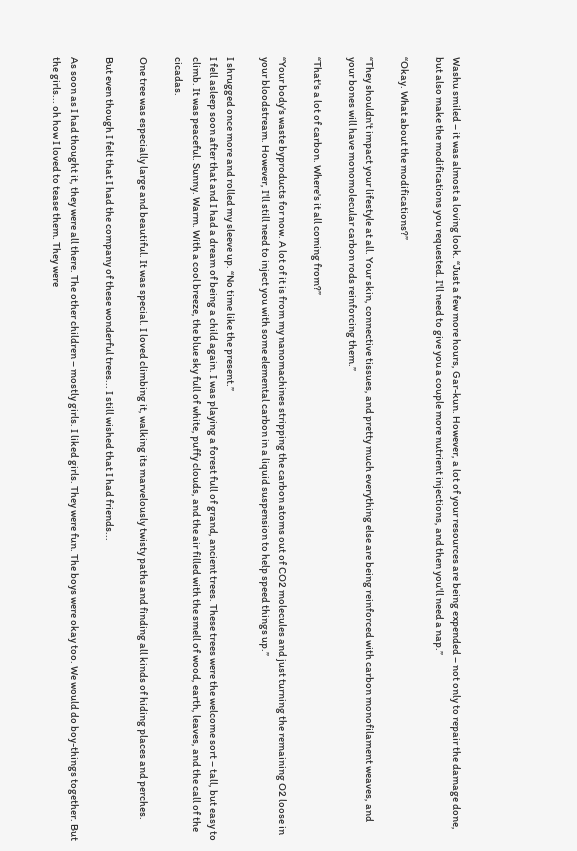Washu smiled – it was almost a loving look. “Just a few more hours, Gar-kun. However, a lot of your resources are being expended – not only to repair the damage done, but also make the modifications you requested. I'll need to give you a couple more nutrient injections, and then you'll need a nap.”

“Okay. What about the modifications?”

“They shouldn't impact your lifestyle at all. Your skin, connective tissues, and pretty much everything else are being reinforced with carbon monofilament weaves, and your bones will have monomolecular carbon rods reinforcing them.”

“That's a lot of carbon. Where's it all coming from?”

“Your body's waste byproducts for now. A lot of it is from my nanomachines stripping the carbon atoms out of CO2 molecules and just turning the remaining O2 loose in your bloodstream. However, I'll still need to inject you with some elemental carbon in a liquid suspension to help speed things up.”

I shrugged once more and rolled my sleeve up. “No time like the present.”
I fell asleep soon after that and I had a dream of being a child again. I was playing a forest full of grand, ancient trees. These trees were the welcome sort – tall, but easy to climb. It was peaceful. Sunny. Warm. With a cool breeze, the blue sky full of white, puffy clouds, and the air filled with the smell of wood, earth, leaves, and the call of the cicadas.

One tree was especially large and beautiful. It was special. I loved climbing it, walking its marvelously twisty paths and finding all kinds of hiding places and perches.

But even though I felt that I had the company of these wonderful trees... I still wished that I had friends...

As soon as I had thought it, they were all there. The other children – mostly girls. I liked girls. They were fun. The boys were okay too. We would do boy-things together. But the girls... oh how I loved to tease them. They were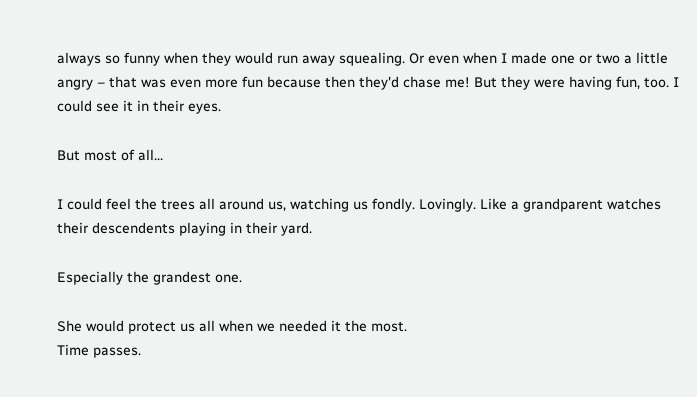always so funny when they would run away squealing. Or even when I made one or two a little angry – that was even more fun because then they'd chase me! But they were having fun, too. I could see it in their eyes.

But most of all...

I could feel the trees all around us, watching us fondly. Lovingly. Like a grandparent watches their descendents playing in their yard.

Especially the grandest one.

She would protect us all when we needed it the most.
Time passes.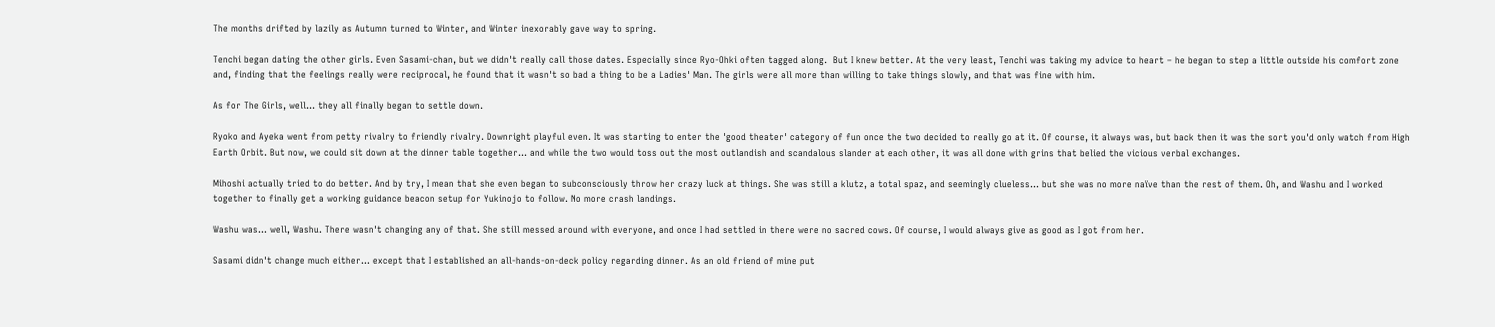The months drifted by lazily as Autumn turned to Winter, and Winter inexorably gave way to spring.

Tenchi began dating the other girls. Even Sasami-chan, but we didn't really call those dates. Especially since Ryo-Ohki often tagged along.  But I knew better. At the very least, Tenchi was taking my advice to heart – he began to step a little outside his comfort zone and, finding that the feelings really were reciprocal, he found that it wasn't so bad a thing to be a Ladies' Man. The girls were all more than willing to take things slowly, and that was fine with him.

As for The Girls, well... they all finally began to settle down.

Ryoko and Ayeka went from petty rivalry to friendly rivalry. Downright playful even. It was starting to enter the 'good theater' category of fun once the two decided to really go at it. Of course, it always was, but back then it was the sort you'd only watch from High Earth Orbit. But now, we could sit down at the dinner table together... and while the two would toss out the most outlandish and scandalous slander at each other, it was all done with grins that belied the vicious verbal exchanges.

Mihoshi actually tried to do better. And by try, I mean that she even began to subconsciously throw her crazy luck at things. She was still a klutz, a total spaz, and seemingly clueless... but she was no more naïve than the rest of them. Oh, and Washu and I worked together to finally get a working guidance beacon setup for Yukinojo to follow. No more crash landings.

Washu was... well, Washu. There wasn't changing any of that. She still messed around with everyone, and once I had settled in there were no sacred cows. Of course, I would always give as good as I got from her.

Sasami didn't change much either... except that I established an all-hands-on-deck policy regarding dinner. As an old friend of mine put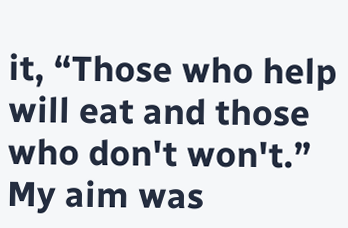it, “Those who help will eat and those who don't won't.” My aim was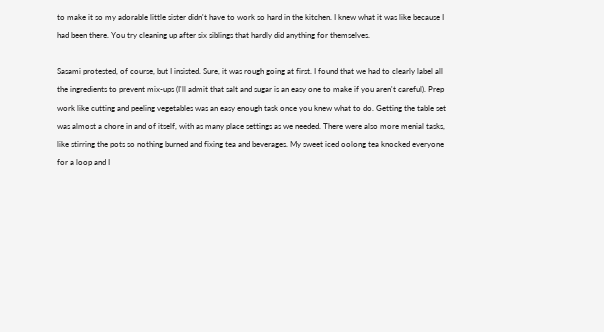to make it so my adorable little sister didn't have to work so hard in the kitchen. I knew what it was like because I had been there. You try cleaning up after six siblings that hardly did anything for themselves.

Sasami protested, of course, but I insisted. Sure, it was rough going at first. I found that we had to clearly label all the ingredients to prevent mix-ups (I'll admit that salt and sugar is an easy one to make if you aren't careful). Prep work like cutting and peeling vegetables was an easy enough task once you knew what to do. Getting the table set was almost a chore in and of itself, with as many place settings as we needed. There were also more menial tasks, like stirring the pots so nothing burned and fixing tea and beverages. My sweet iced oolong tea knocked everyone for a loop and I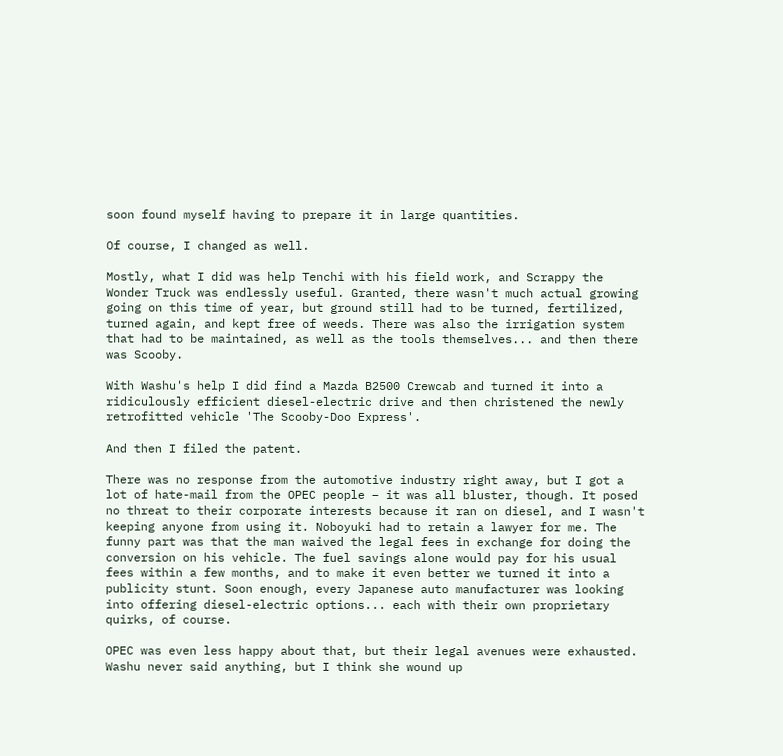soon found myself having to prepare it in large quantities.

Of course, I changed as well.

Mostly, what I did was help Tenchi with his field work, and Scrappy the Wonder Truck was endlessly useful. Granted, there wasn't much actual growing going on this time of year, but ground still had to be turned, fertilized, turned again, and kept free of weeds. There was also the irrigation system that had to be maintained, as well as the tools themselves... and then there was Scooby.

With Washu's help I did find a Mazda B2500 Crewcab and turned it into a ridiculously efficient diesel-electric drive and then christened the newly retrofitted vehicle 'The Scooby-Doo Express'.

And then I filed the patent.

There was no response from the automotive industry right away, but I got a lot of hate-mail from the OPEC people – it was all bluster, though. It posed no threat to their corporate interests because it ran on diesel, and I wasn't keeping anyone from using it. Noboyuki had to retain a lawyer for me. The funny part was that the man waived the legal fees in exchange for doing the conversion on his vehicle. The fuel savings alone would pay for his usual fees within a few months, and to make it even better we turned it into a publicity stunt. Soon enough, every Japanese auto manufacturer was looking into offering diesel-electric options... each with their own proprietary quirks, of course.

OPEC was even less happy about that, but their legal avenues were exhausted. Washu never said anything, but I think she wound up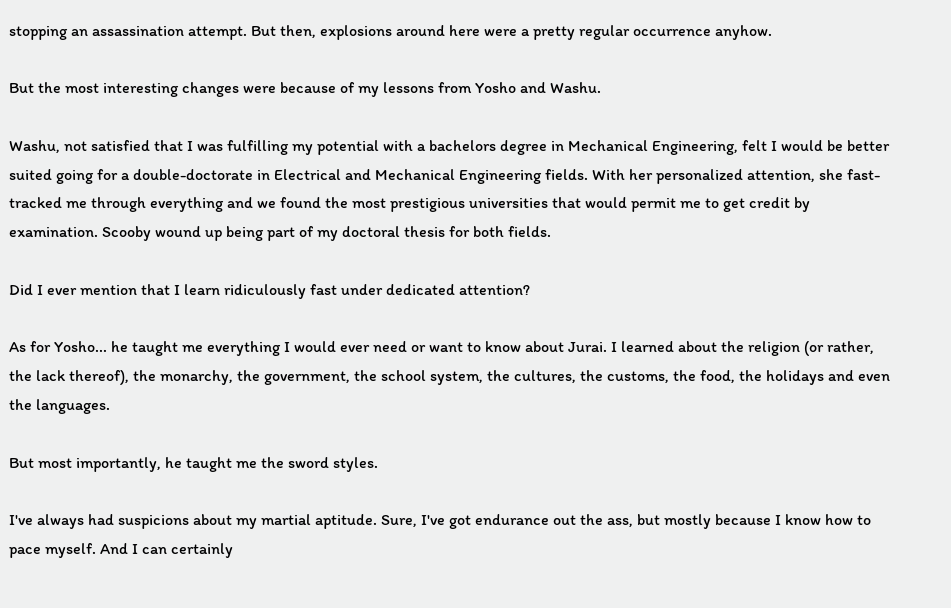stopping an assassination attempt. But then, explosions around here were a pretty regular occurrence anyhow.

But the most interesting changes were because of my lessons from Yosho and Washu.

Washu, not satisfied that I was fulfilling my potential with a bachelors degree in Mechanical Engineering, felt I would be better suited going for a double-doctorate in Electrical and Mechanical Engineering fields. With her personalized attention, she fast-tracked me through everything and we found the most prestigious universities that would permit me to get credit by examination. Scooby wound up being part of my doctoral thesis for both fields.

Did I ever mention that I learn ridiculously fast under dedicated attention?

As for Yosho... he taught me everything I would ever need or want to know about Jurai. I learned about the religion (or rather, the lack thereof), the monarchy, the government, the school system, the cultures, the customs, the food, the holidays and even the languages.

But most importantly, he taught me the sword styles.

I've always had suspicions about my martial aptitude. Sure, I've got endurance out the ass, but mostly because I know how to pace myself. And I can certainly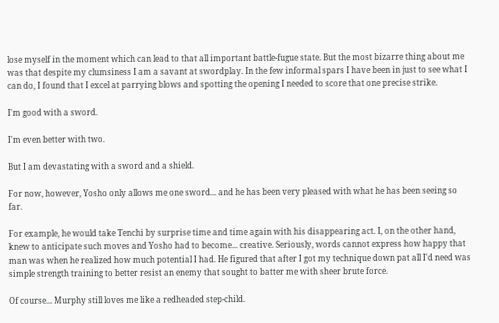lose myself in the moment which can lead to that all important battle-fugue state. But the most bizarre thing about me was that despite my clumsiness I am a savant at swordplay. In the few informal spars I have been in just to see what I can do, I found that I excel at parrying blows and spotting the opening I needed to score that one precise strike.

I'm good with a sword.

I'm even better with two.

But I am devastating with a sword and a shield.

For now, however, Yosho only allows me one sword... and he has been very pleased with what he has been seeing so far.

For example, he would take Tenchi by surprise time and time again with his disappearing act. I, on the other hand, knew to anticipate such moves and Yosho had to become... creative. Seriously, words cannot express how happy that man was when he realized how much potential I had. He figured that after I got my technique down pat all I'd need was simple strength training to better resist an enemy that sought to batter me with sheer brute force.

Of course... Murphy still loves me like a redheaded step-child.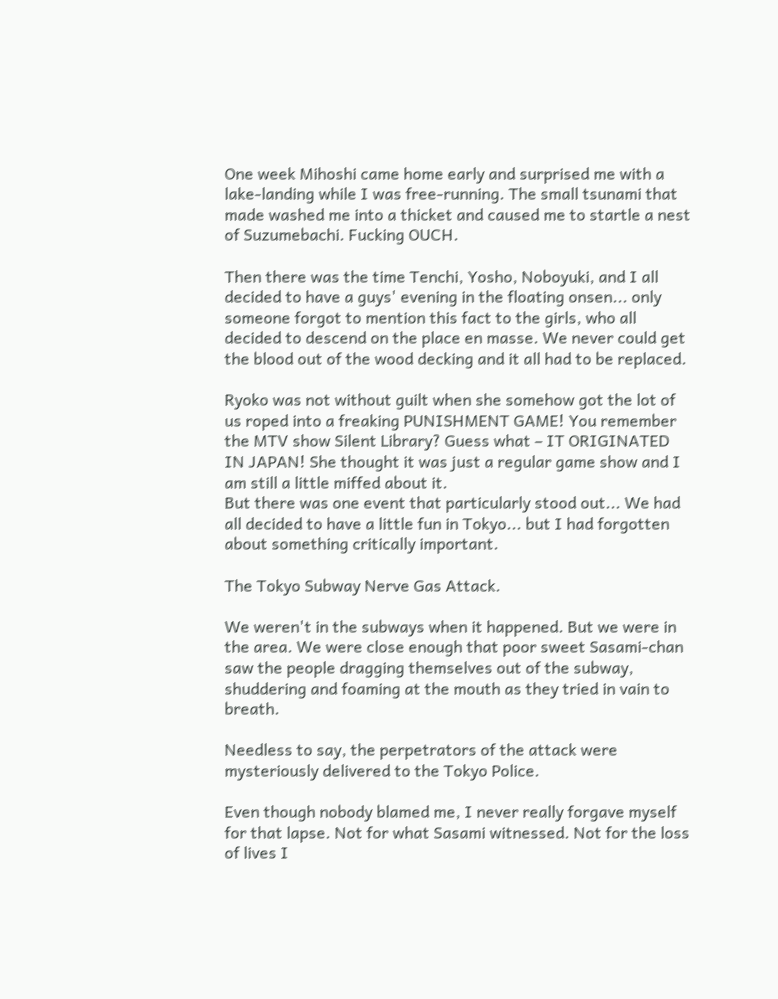One week Mihoshi came home early and surprised me with a lake-landing while I was free-running. The small tsunami that made washed me into a thicket and caused me to startle a nest of Suzumebachi. Fucking OUCH.

Then there was the time Tenchi, Yosho, Noboyuki, and I all decided to have a guys' evening in the floating onsen... only someone forgot to mention this fact to the girls, who all decided to descend on the place en masse. We never could get the blood out of the wood decking and it all had to be replaced.

Ryoko was not without guilt when she somehow got the lot of us roped into a freaking PUNISHMENT GAME! You remember the MTV show Silent Library? Guess what – IT ORIGINATED IN JAPAN! She thought it was just a regular game show and I am still a little miffed about it.
But there was one event that particularly stood out... We had all decided to have a little fun in Tokyo... but I had forgotten about something critically important.

The Tokyo Subway Nerve Gas Attack.

We weren't in the subways when it happened. But we were in the area. We were close enough that poor sweet Sasami-chan saw the people dragging themselves out of the subway, shuddering and foaming at the mouth as they tried in vain to breath.

Needless to say, the perpetrators of the attack were mysteriously delivered to the Tokyo Police.

Even though nobody blamed me, I never really forgave myself for that lapse. Not for what Sasami witnessed. Not for the loss of lives I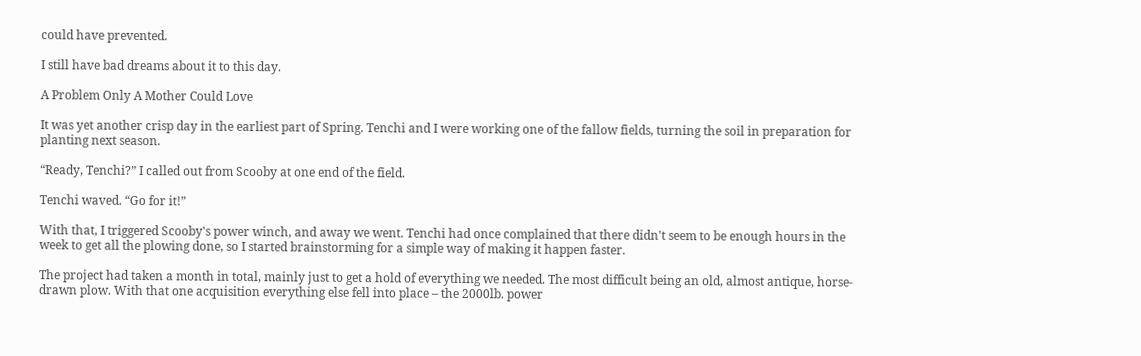could have prevented.

I still have bad dreams about it to this day.

A Problem Only A Mother Could Love

It was yet another crisp day in the earliest part of Spring. Tenchi and I were working one of the fallow fields, turning the soil in preparation for planting next season.

“Ready, Tenchi?” I called out from Scooby at one end of the field.

Tenchi waved. “Go for it!”

With that, I triggered Scooby's power winch, and away we went. Tenchi had once complained that there didn't seem to be enough hours in the week to get all the plowing done, so I started brainstorming for a simple way of making it happen faster.

The project had taken a month in total, mainly just to get a hold of everything we needed. The most difficult being an old, almost antique, horse-drawn plow. With that one acquisition everything else fell into place – the 2000lb. power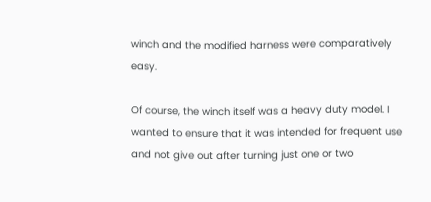winch and the modified harness were comparatively easy.

Of course, the winch itself was a heavy duty model. I wanted to ensure that it was intended for frequent use and not give out after turning just one or two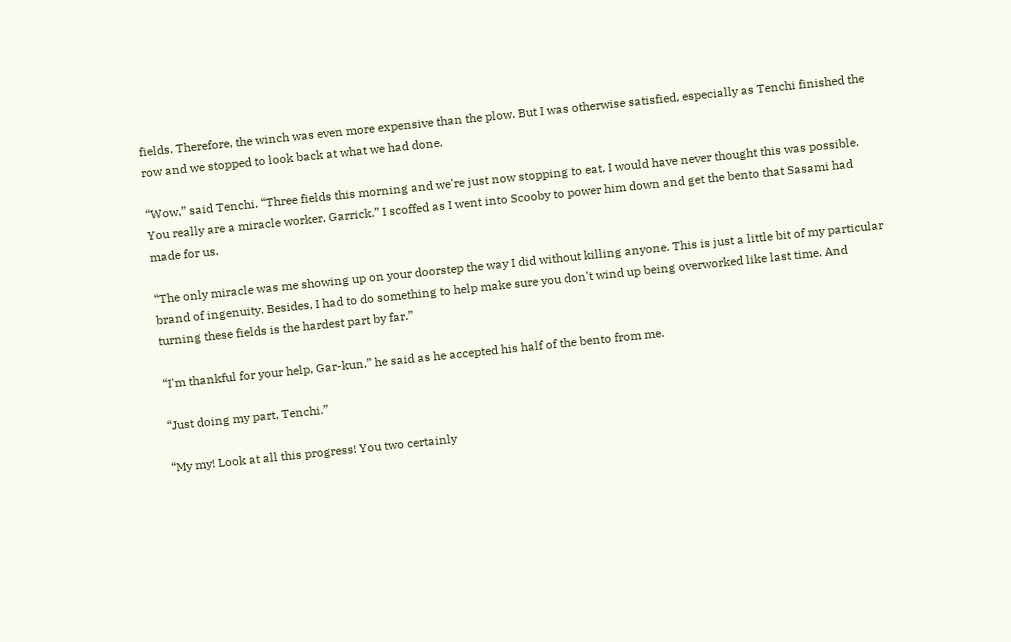fields. Therefore, the winch was even more expensive than the plow. But I was otherwise satisfied, especially as Tenchi finished the row and we stopped to look back at what we had done.

“Wow,” said Tenchi. “Three fields this morning and we're just now stopping to eat. I would have never thought this was possible. You really are a miracle worker, Garrick.” I scoffed as I went into Scooby to power him down and get the bento that Sasami had made for us.

“The only miracle was me showing up on your doorstep the way I did without killing anyone. This is just a little bit of my particular brand of ingenuity. Besides, I had to do something to help make sure you don't wind up being overworked like last time. And turning these fields is the hardest part by far.”

“I'm thankful for your help, Gar-kun,” he said as he accepted his half of the bento from me.

“Just doing my part, Tenchi.”

“My my! Look at all this progress! You two certainly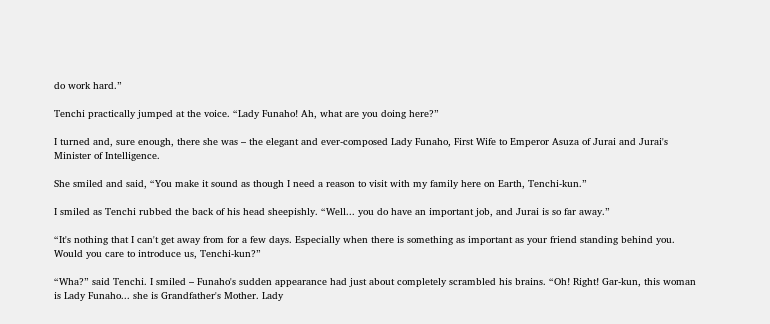do work hard.”

Tenchi practically jumped at the voice. “Lady Funaho! Ah, what are you doing here?”

I turned and, sure enough, there she was – the elegant and ever-composed Lady Funaho, First Wife to Emperor Asuza of Jurai and Jurai's Minister of Intelligence.

She smiled and said, “You make it sound as though I need a reason to visit with my family here on Earth, Tenchi-kun.”

I smiled as Tenchi rubbed the back of his head sheepishly. “Well... you do have an important job, and Jurai is so far away.”

“It's nothing that I can't get away from for a few days. Especially when there is something as important as your friend standing behind you. Would you care to introduce us, Tenchi-kun?”

“Wha?” said Tenchi. I smiled – Funaho's sudden appearance had just about completely scrambled his brains. “Oh! Right! Gar-kun, this woman is Lady Funaho... she is Grandfather's Mother. Lady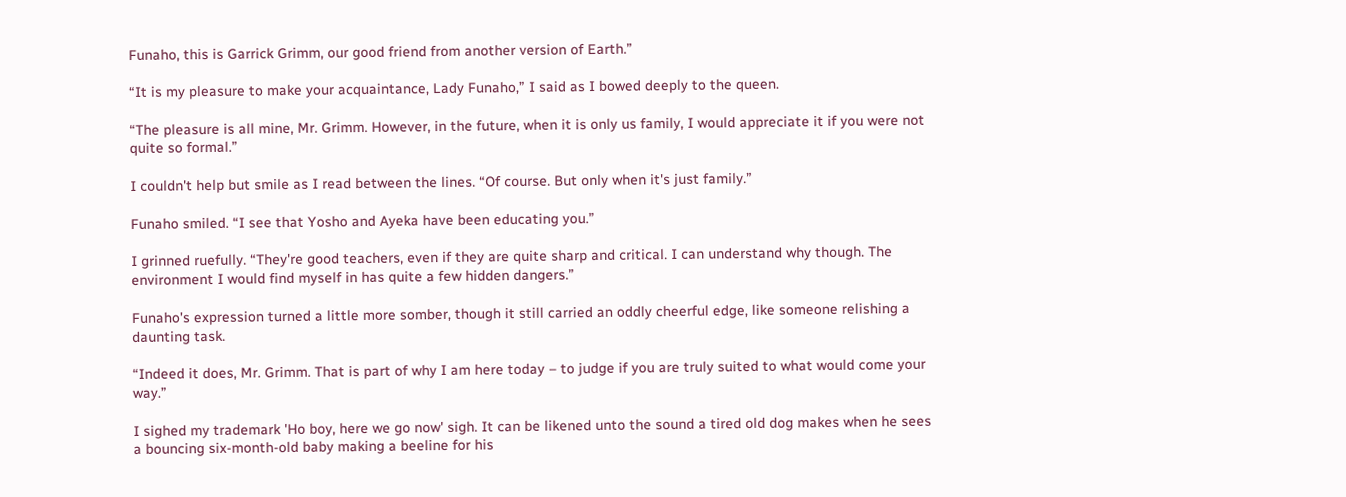Funaho, this is Garrick Grimm, our good friend from another version of Earth.”

“It is my pleasure to make your acquaintance, Lady Funaho,” I said as I bowed deeply to the queen.

“The pleasure is all mine, Mr. Grimm. However, in the future, when it is only us family, I would appreciate it if you were not quite so formal.”

I couldn't help but smile as I read between the lines. “Of course. But only when it's just family.”

Funaho smiled. “I see that Yosho and Ayeka have been educating you.”

I grinned ruefully. “They're good teachers, even if they are quite sharp and critical. I can understand why though. The environment I would find myself in has quite a few hidden dangers.”

Funaho's expression turned a little more somber, though it still carried an oddly cheerful edge, like someone relishing a daunting task.

“Indeed it does, Mr. Grimm. That is part of why I am here today – to judge if you are truly suited to what would come your way.”

I sighed my trademark 'Ho boy, here we go now' sigh. It can be likened unto the sound a tired old dog makes when he sees a bouncing six-month-old baby making a beeline for his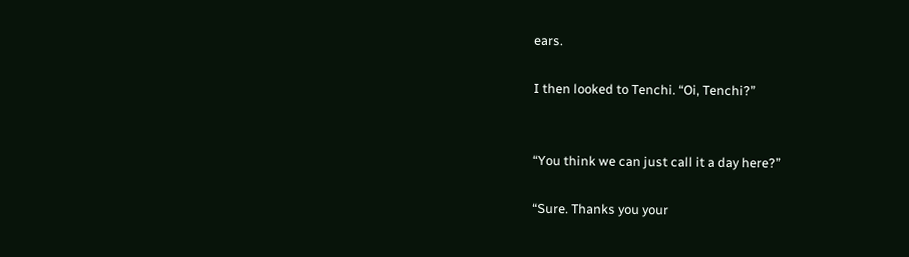ears.

I then looked to Tenchi. “Oi, Tenchi?”


“You think we can just call it a day here?”

“Sure. Thanks you your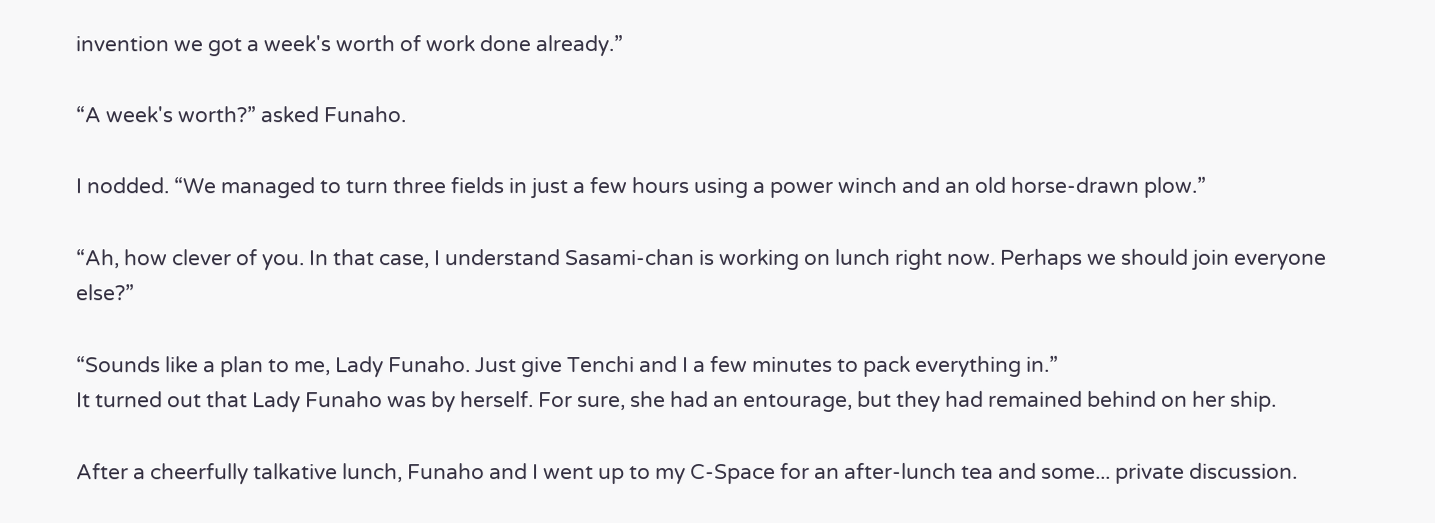invention we got a week's worth of work done already.”

“A week's worth?” asked Funaho.

I nodded. “We managed to turn three fields in just a few hours using a power winch and an old horse-drawn plow.”

“Ah, how clever of you. In that case, I understand Sasami-chan is working on lunch right now. Perhaps we should join everyone else?”

“Sounds like a plan to me, Lady Funaho. Just give Tenchi and I a few minutes to pack everything in.”
It turned out that Lady Funaho was by herself. For sure, she had an entourage, but they had remained behind on her ship.

After a cheerfully talkative lunch, Funaho and I went up to my C-Space for an after-lunch tea and some... private discussion.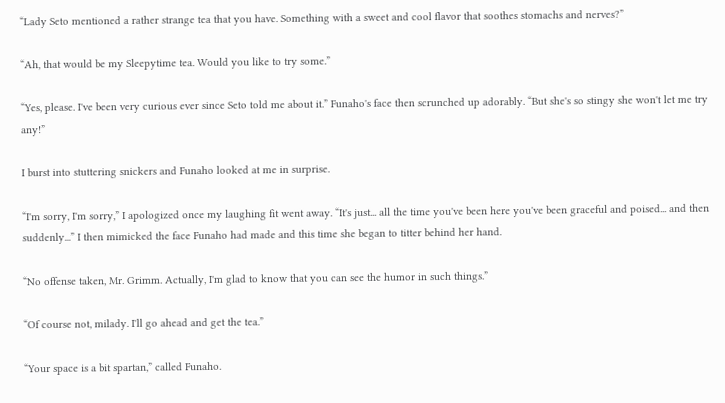“Lady Seto mentioned a rather strange tea that you have. Something with a sweet and cool flavor that soothes stomachs and nerves?”

“Ah, that would be my Sleepytime tea. Would you like to try some.”

“Yes, please. I've been very curious ever since Seto told me about it.” Funaho's face then scrunched up adorably. “But she's so stingy she won't let me try any!”

I burst into stuttering snickers and Funaho looked at me in surprise.

“I'm sorry, I'm sorry,” I apologized once my laughing fit went away. “It's just... all the time you've been here you've been graceful and poised... and then suddenly...” I then mimicked the face Funaho had made and this time she began to titter behind her hand.

“No offense taken, Mr. Grimm. Actually, I'm glad to know that you can see the humor in such things.”

“Of course not, milady. I'll go ahead and get the tea.”

“Your space is a bit spartan,” called Funaho.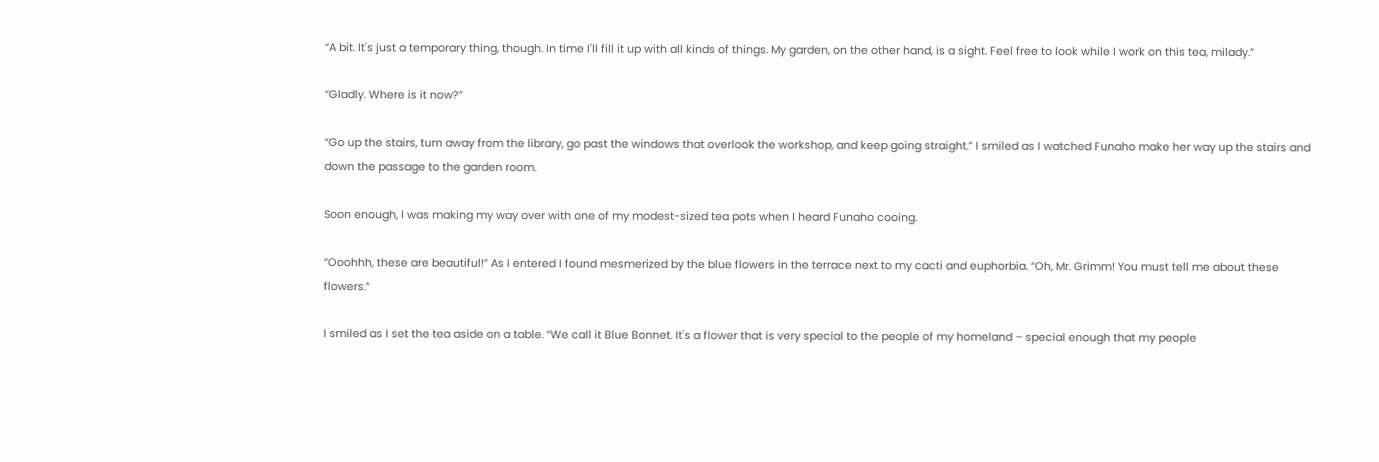“A bit. It's just a temporary thing, though. In time I'll fill it up with all kinds of things. My garden, on the other hand, is a sight. Feel free to look while I work on this tea, milady.”

“Gladly. Where is it now?”

“Go up the stairs, turn away from the library, go past the windows that overlook the workshop, and keep going straight.” I smiled as I watched Funaho make her way up the stairs and down the passage to the garden room.

Soon enough, I was making my way over with one of my modest-sized tea pots when I heard Funaho cooing.

“Ooohhh, these are beautiful!” As I entered I found mesmerized by the blue flowers in the terrace next to my cacti and euphorbia. “Oh, Mr. Grimm! You must tell me about these flowers.”

I smiled as I set the tea aside on a table. “We call it Blue Bonnet. It's a flower that is very special to the people of my homeland – special enough that my people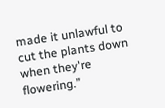made it unlawful to cut the plants down when they're flowering.”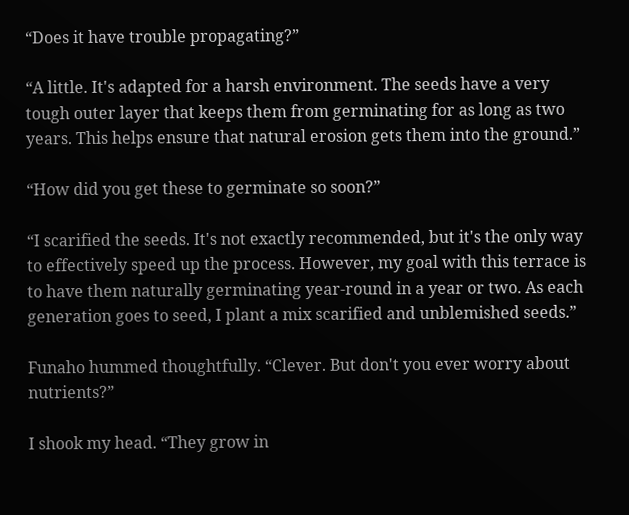“Does it have trouble propagating?”

“A little. It's adapted for a harsh environment. The seeds have a very tough outer layer that keeps them from germinating for as long as two years. This helps ensure that natural erosion gets them into the ground.”

“How did you get these to germinate so soon?”

“I scarified the seeds. It's not exactly recommended, but it's the only way to effectively speed up the process. However, my goal with this terrace is to have them naturally germinating year-round in a year or two. As each generation goes to seed, I plant a mix scarified and unblemished seeds.”

Funaho hummed thoughtfully. “Clever. But don't you ever worry about nutrients?”

I shook my head. “They grow in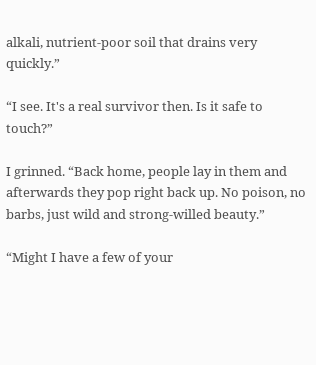alkali, nutrient-poor soil that drains very quickly.”

“I see. It's a real survivor then. Is it safe to touch?”

I grinned. “Back home, people lay in them and afterwards they pop right back up. No poison, no barbs, just wild and strong-willed beauty.”

“Might I have a few of your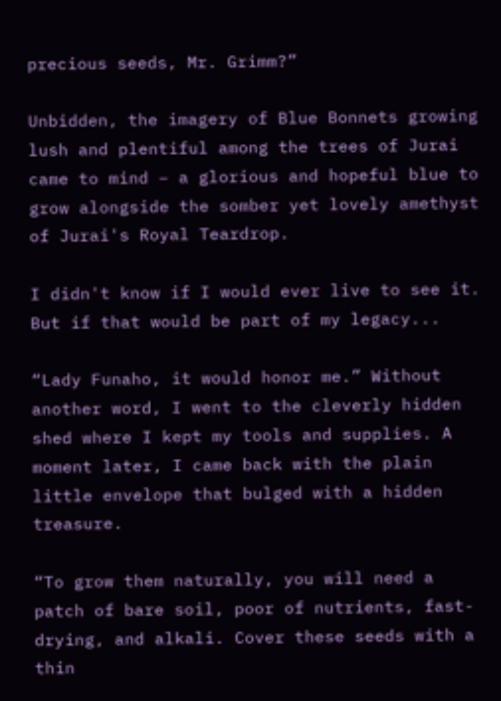precious seeds, Mr. Grimm?”

Unbidden, the imagery of Blue Bonnets growing lush and plentiful among the trees of Jurai came to mind – a glorious and hopeful blue to grow alongside the somber yet lovely amethyst of Jurai's Royal Teardrop.

I didn't know if I would ever live to see it. But if that would be part of my legacy...

“Lady Funaho, it would honor me.” Without another word, I went to the cleverly hidden shed where I kept my tools and supplies. A moment later, I came back with the plain little envelope that bulged with a hidden treasure.

“To grow them naturally, you will need a patch of bare soil, poor of nutrients, fast-drying, and alkali. Cover these seeds with a thin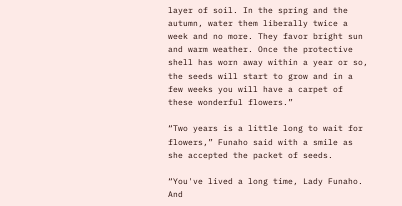layer of soil. In the spring and the autumn, water them liberally twice a week and no more. They favor bright sun and warm weather. Once the protective shell has worn away within a year or so, the seeds will start to grow and in a few weeks you will have a carpet of these wonderful flowers.”

“Two years is a little long to wait for flowers,” Funaho said with a smile as she accepted the packet of seeds.

“You've lived a long time, Lady Funaho. And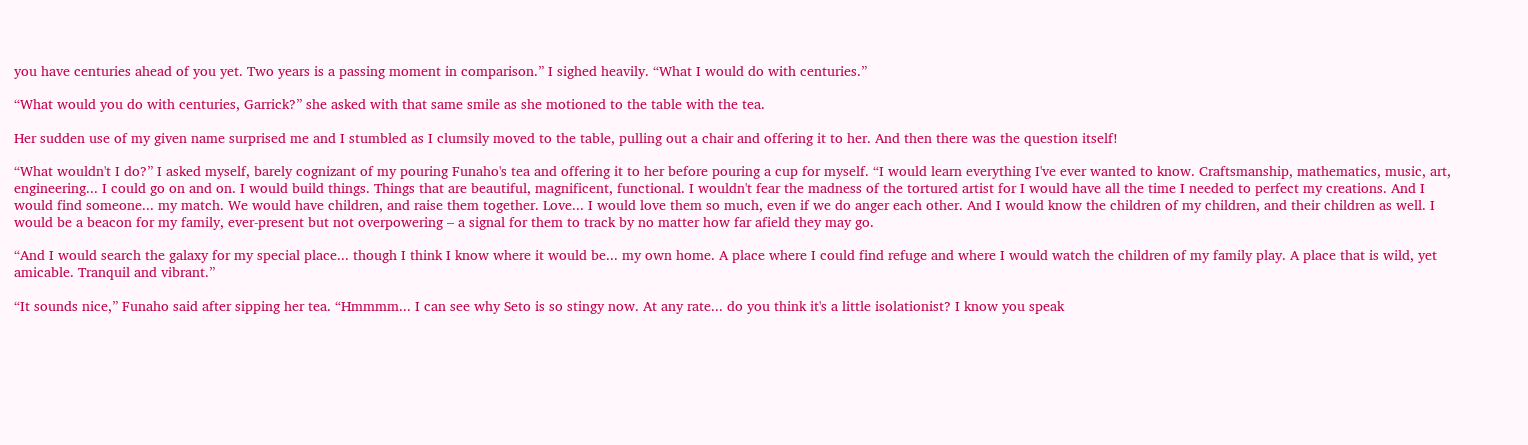you have centuries ahead of you yet. Two years is a passing moment in comparison.” I sighed heavily. “What I would do with centuries.”

“What would you do with centuries, Garrick?” she asked with that same smile as she motioned to the table with the tea.

Her sudden use of my given name surprised me and I stumbled as I clumsily moved to the table, pulling out a chair and offering it to her. And then there was the question itself!

“What wouldn't I do?” I asked myself, barely cognizant of my pouring Funaho's tea and offering it to her before pouring a cup for myself. “I would learn everything I've ever wanted to know. Craftsmanship, mathematics, music, art, engineering... I could go on and on. I would build things. Things that are beautiful, magnificent, functional. I wouldn't fear the madness of the tortured artist for I would have all the time I needed to perfect my creations. And I would find someone... my match. We would have children, and raise them together. Love... I would love them so much, even if we do anger each other. And I would know the children of my children, and their children as well. I would be a beacon for my family, ever-present but not overpowering – a signal for them to track by no matter how far afield they may go.

“And I would search the galaxy for my special place... though I think I know where it would be... my own home. A place where I could find refuge and where I would watch the children of my family play. A place that is wild, yet amicable. Tranquil and vibrant.”

“It sounds nice,” Funaho said after sipping her tea. “Hmmmm... I can see why Seto is so stingy now. At any rate... do you think it's a little isolationist? I know you speak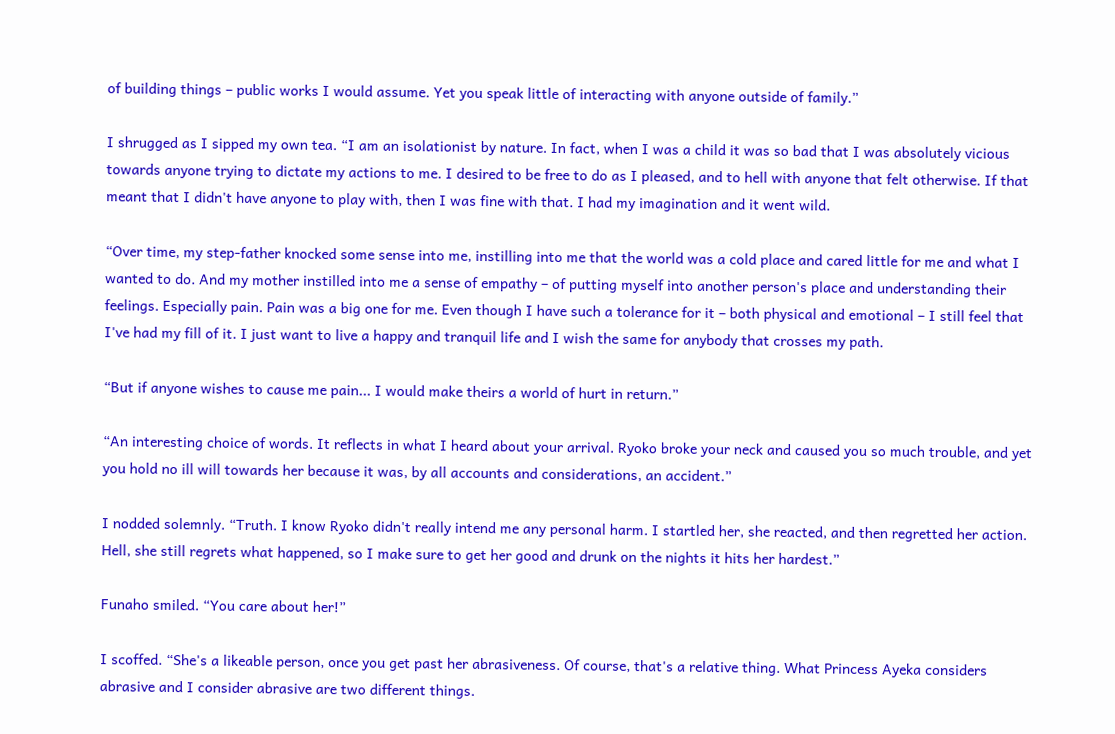of building things – public works I would assume. Yet you speak little of interacting with anyone outside of family.”

I shrugged as I sipped my own tea. “I am an isolationist by nature. In fact, when I was a child it was so bad that I was absolutely vicious towards anyone trying to dictate my actions to me. I desired to be free to do as I pleased, and to hell with anyone that felt otherwise. If that meant that I didn't have anyone to play with, then I was fine with that. I had my imagination and it went wild.

“Over time, my step-father knocked some sense into me, instilling into me that the world was a cold place and cared little for me and what I wanted to do. And my mother instilled into me a sense of empathy – of putting myself into another person's place and understanding their feelings. Especially pain. Pain was a big one for me. Even though I have such a tolerance for it – both physical and emotional – I still feel that I've had my fill of it. I just want to live a happy and tranquil life and I wish the same for anybody that crosses my path.

“But if anyone wishes to cause me pain... I would make theirs a world of hurt in return.”

“An interesting choice of words. It reflects in what I heard about your arrival. Ryoko broke your neck and caused you so much trouble, and yet you hold no ill will towards her because it was, by all accounts and considerations, an accident.”

I nodded solemnly. “Truth. I know Ryoko didn't really intend me any personal harm. I startled her, she reacted, and then regretted her action. Hell, she still regrets what happened, so I make sure to get her good and drunk on the nights it hits her hardest.”

Funaho smiled. “You care about her!”

I scoffed. “She's a likeable person, once you get past her abrasiveness. Of course, that's a relative thing. What Princess Ayeka considers abrasive and I consider abrasive are two different things.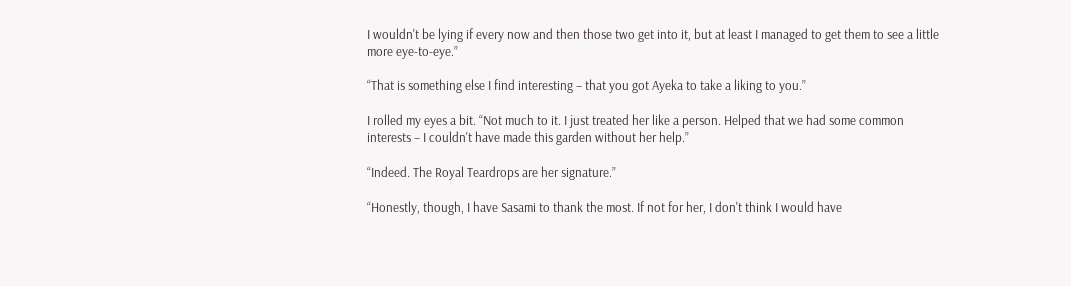I wouldn't be lying if every now and then those two get into it, but at least I managed to get them to see a little more eye-to-eye.”

“That is something else I find interesting – that you got Ayeka to take a liking to you.”

I rolled my eyes a bit. “Not much to it. I just treated her like a person. Helped that we had some common interests – I couldn't have made this garden without her help.”

“Indeed. The Royal Teardrops are her signature.”

“Honestly, though, I have Sasami to thank the most. If not for her, I don't think I would have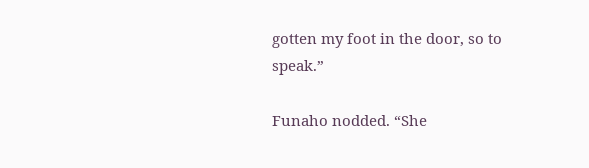gotten my foot in the door, so to speak.”

Funaho nodded. “She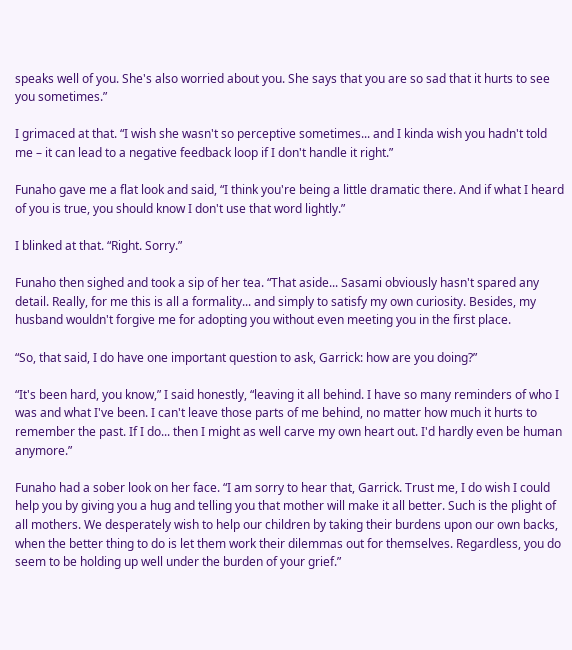speaks well of you. She's also worried about you. She says that you are so sad that it hurts to see you sometimes.”

I grimaced at that. “I wish she wasn't so perceptive sometimes... and I kinda wish you hadn't told me – it can lead to a negative feedback loop if I don't handle it right.”

Funaho gave me a flat look and said, “I think you're being a little dramatic there. And if what I heard of you is true, you should know I don't use that word lightly.”

I blinked at that. “Right. Sorry.”

Funaho then sighed and took a sip of her tea. “That aside... Sasami obviously hasn't spared any detail. Really, for me this is all a formality... and simply to satisfy my own curiosity. Besides, my husband wouldn't forgive me for adopting you without even meeting you in the first place.

“So, that said, I do have one important question to ask, Garrick: how are you doing?”

“It's been hard, you know,” I said honestly, “leaving it all behind. I have so many reminders of who I was and what I've been. I can't leave those parts of me behind, no matter how much it hurts to remember the past. If I do... then I might as well carve my own heart out. I'd hardly even be human anymore.”

Funaho had a sober look on her face. “I am sorry to hear that, Garrick. Trust me, I do wish I could help you by giving you a hug and telling you that mother will make it all better. Such is the plight of all mothers. We desperately wish to help our children by taking their burdens upon our own backs, when the better thing to do is let them work their dilemmas out for themselves. Regardless, you do seem to be holding up well under the burden of your grief.”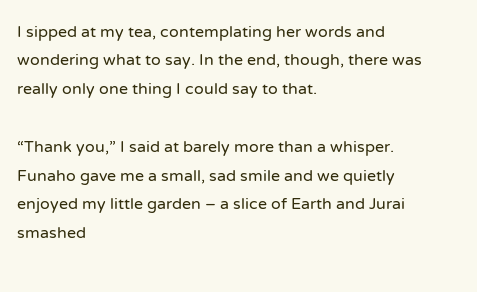I sipped at my tea, contemplating her words and wondering what to say. In the end, though, there was really only one thing I could say to that.

“Thank you,” I said at barely more than a whisper. Funaho gave me a small, sad smile and we quietly enjoyed my little garden – a slice of Earth and Jurai smashed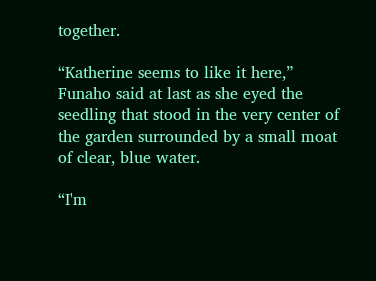together.

“Katherine seems to like it here,” Funaho said at last as she eyed the seedling that stood in the very center of the garden surrounded by a small moat of clear, blue water.

“I'm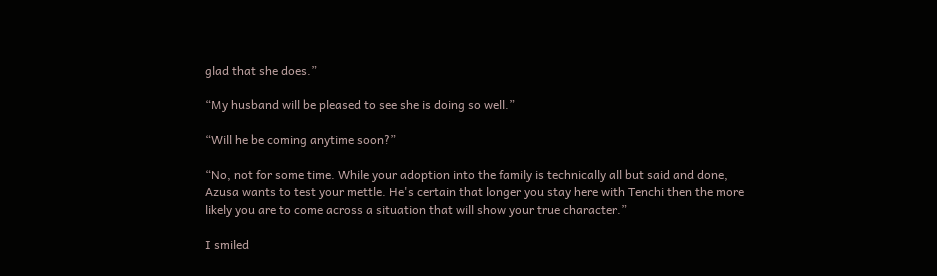glad that she does.”

“My husband will be pleased to see she is doing so well.”

“Will he be coming anytime soon?”

“No, not for some time. While your adoption into the family is technically all but said and done, Azusa wants to test your mettle. He's certain that longer you stay here with Tenchi then the more likely you are to come across a situation that will show your true character.”

I smiled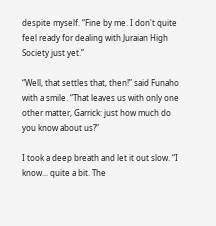despite myself. “Fine by me. I don't quite feel ready for dealing with Juraian High Society just yet.”

“Well, that settles that, then!” said Funaho with a smile. “That leaves us with only one other matter, Garrick: just how much do you know about us?”

I took a deep breath and let it out slow. “I know... quite a bit. The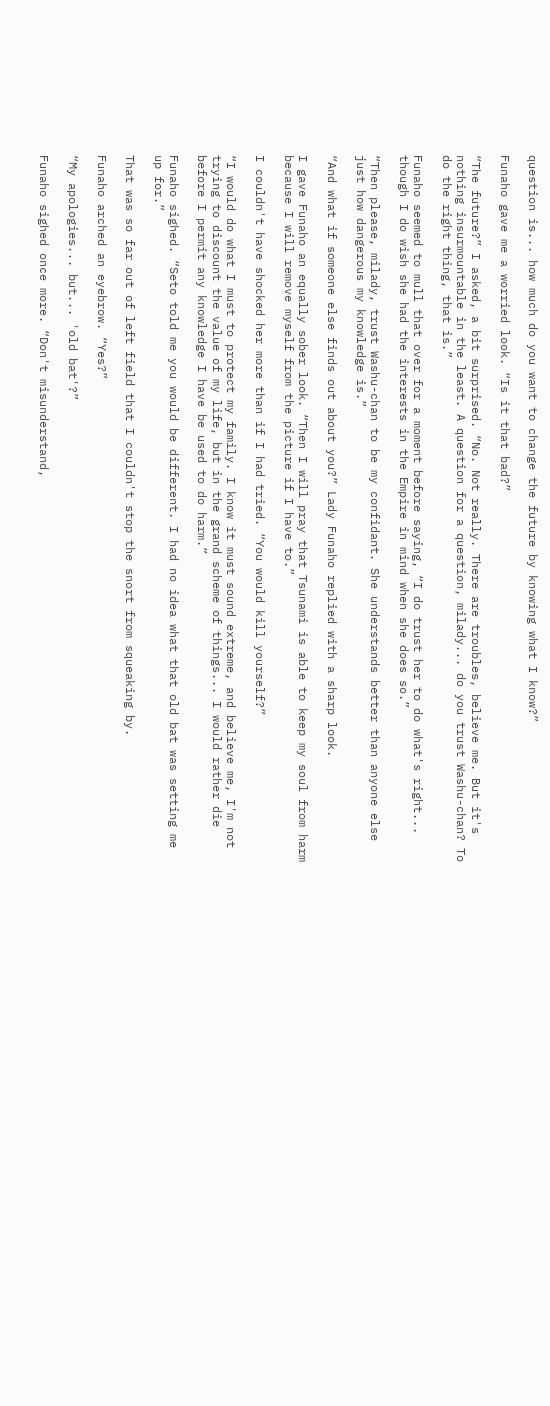question is... how much do you want to change the future by knowing what I know?”

Funaho gave me a worried look. “Is it that bad?”

“The future?” I asked, a bit surprised. “No. Not really. There are troubles, believe me. But it's nothing insurmountable in the least. A question for a question, milady... do you trust Washu-chan? To do the right thing, that is.”

Funaho seemed to mull that over for a moment before saying, “I do trust her to do what's right... though I do wish she had the interests in the Empire in mind when she does so.”

“Then please, milady, trust Washu-chan to be my confidant. She understands better than anyone else just how dangerous my knowledge is.”

“And what if someone else finds out about you?” Lady Funaho replied with a sharp look.

I gave Funaho an equally sober look. “Then I will pray that Tsunami is able to keep my soul from harm because I will remove myself from the picture if I have to.”

I couldn't have shocked her more than if I had tried. “You would kill yourself?”

“I would do what I must to protect my family. I know it must sound extreme, and believe me, I'm not trying to discount the value of my life, but in the grand scheme of things... I would rather die before I permit any knowledge I have be used to do harm.”

Funaho sighed. “Seto told me you would be different. I had no idea what that old bat was setting me up for.”

That was so far out of left field that I couldn't stop the snort from squeaking by.

Funaho arched an eyebrow. “Yes?”

“My apologies... but... 'old bat'?”

Funaho sighed once more. “Don't misunderstand,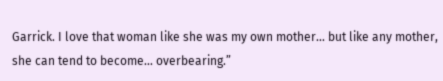Garrick. I love that woman like she was my own mother... but like any mother, she can tend to become... overbearing.”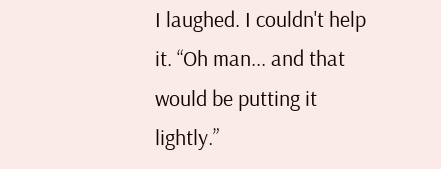I laughed. I couldn't help it. “Oh man... and that would be putting it lightly.”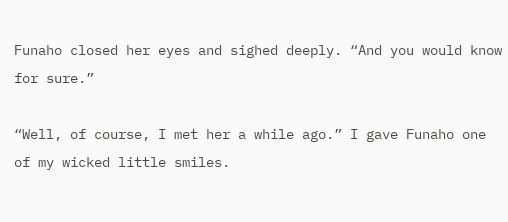Funaho closed her eyes and sighed deeply. “And you would know for sure.”

“Well, of course, I met her a while ago.” I gave Funaho one of my wicked little smiles.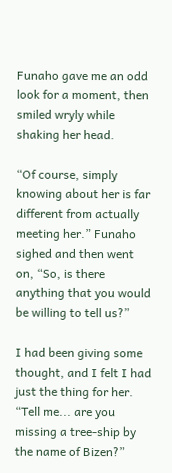Funaho gave me an odd look for a moment, then smiled wryly while shaking her head.

“Of course, simply knowing about her is far different from actually meeting her.” Funaho sighed and then went on, “So, is there anything that you would be willing to tell us?”

I had been giving some thought, and I felt I had just the thing for her. “Tell me... are you missing a tree-ship by the name of Bizen?”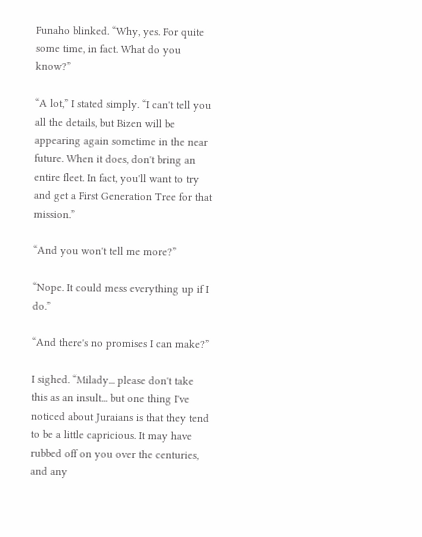Funaho blinked. “Why, yes. For quite some time, in fact. What do you know?”

“A lot,” I stated simply. “I can't tell you all the details, but Bizen will be appearing again sometime in the near future. When it does, don't bring an entire fleet. In fact, you'll want to try and get a First Generation Tree for that mission.”

“And you won't tell me more?”

“Nope. It could mess everything up if I do.”

“And there's no promises I can make?”

I sighed. “Milady... please don't take this as an insult... but one thing I've noticed about Juraians is that they tend to be a little capricious. It may have rubbed off on you over the centuries, and any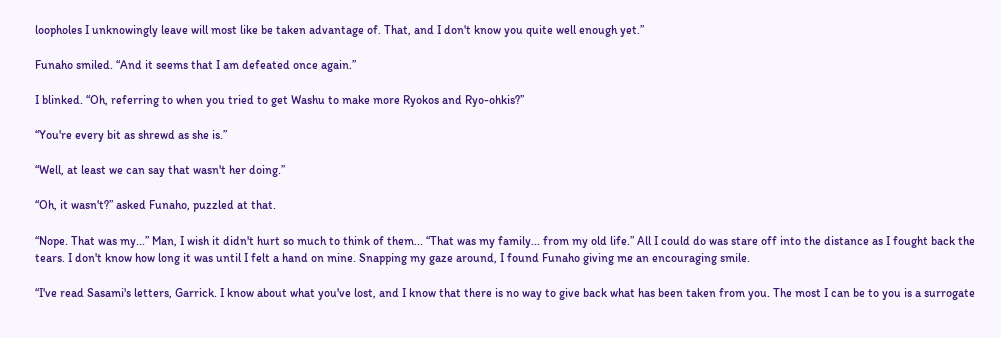loopholes I unknowingly leave will most like be taken advantage of. That, and I don't know you quite well enough yet.”

Funaho smiled. “And it seems that I am defeated once again.”

I blinked. “Oh, referring to when you tried to get Washu to make more Ryokos and Ryo-ohkis?”

“You're every bit as shrewd as she is.”

“Well, at least we can say that wasn't her doing.”

“Oh, it wasn't?” asked Funaho, puzzled at that.

“Nope. That was my...” Man, I wish it didn't hurt so much to think of them... “That was my family... from my old life.” All I could do was stare off into the distance as I fought back the tears. I don't know how long it was until I felt a hand on mine. Snapping my gaze around, I found Funaho giving me an encouraging smile.

“I've read Sasami's letters, Garrick. I know about what you've lost, and I know that there is no way to give back what has been taken from you. The most I can be to you is a surrogate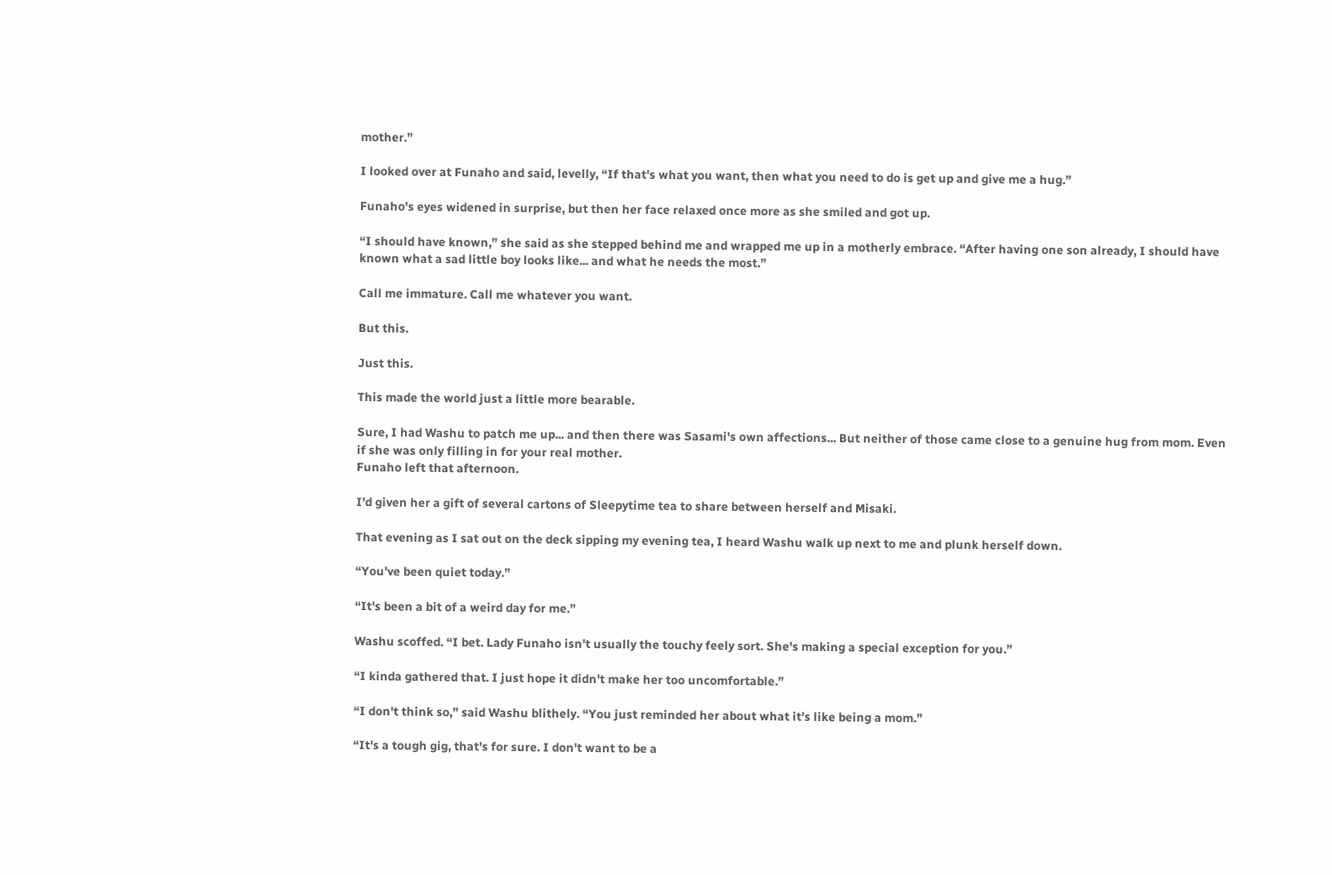mother.”

I looked over at Funaho and said, levelly, “If that's what you want, then what you need to do is get up and give me a hug.”

Funaho's eyes widened in surprise, but then her face relaxed once more as she smiled and got up.

“I should have known,” she said as she stepped behind me and wrapped me up in a motherly embrace. “After having one son already, I should have known what a sad little boy looks like... and what he needs the most.”

Call me immature. Call me whatever you want.

But this.

Just this.

This made the world just a little more bearable.

Sure, I had Washu to patch me up... and then there was Sasami's own affections... But neither of those came close to a genuine hug from mom. Even if she was only filling in for your real mother.
Funaho left that afternoon.

I'd given her a gift of several cartons of Sleepytime tea to share between herself and Misaki.

That evening as I sat out on the deck sipping my evening tea, I heard Washu walk up next to me and plunk herself down.

“You've been quiet today.”

“It's been a bit of a weird day for me.”

Washu scoffed. “I bet. Lady Funaho isn't usually the touchy feely sort. She's making a special exception for you.”

“I kinda gathered that. I just hope it didn't make her too uncomfortable.”

“I don't think so,” said Washu blithely. “You just reminded her about what it's like being a mom.”

“It's a tough gig, that's for sure. I don't want to be a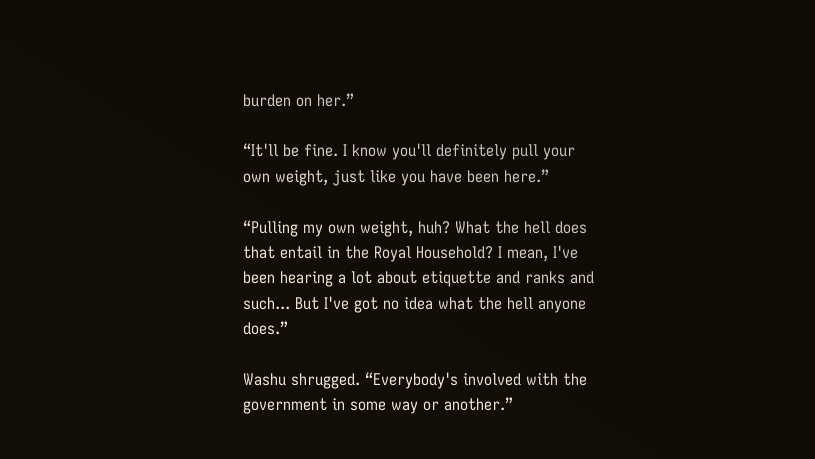burden on her.”

“It'll be fine. I know you'll definitely pull your own weight, just like you have been here.”

“Pulling my own weight, huh? What the hell does that entail in the Royal Household? I mean, I've been hearing a lot about etiquette and ranks and such... But I've got no idea what the hell anyone does.”

Washu shrugged. “Everybody's involved with the government in some way or another.”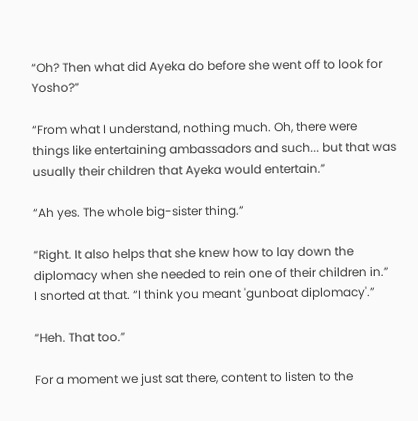“Oh? Then what did Ayeka do before she went off to look for Yosho?”

“From what I understand, nothing much. Oh, there were things like entertaining ambassadors and such... but that was usually their children that Ayeka would entertain.”

“Ah yes. The whole big-sister thing.”

“Right. It also helps that she knew how to lay down the diplomacy when she needed to rein one of their children in.”
I snorted at that. “I think you meant 'gunboat diplomacy'.”

“Heh. That too.”

For a moment we just sat there, content to listen to the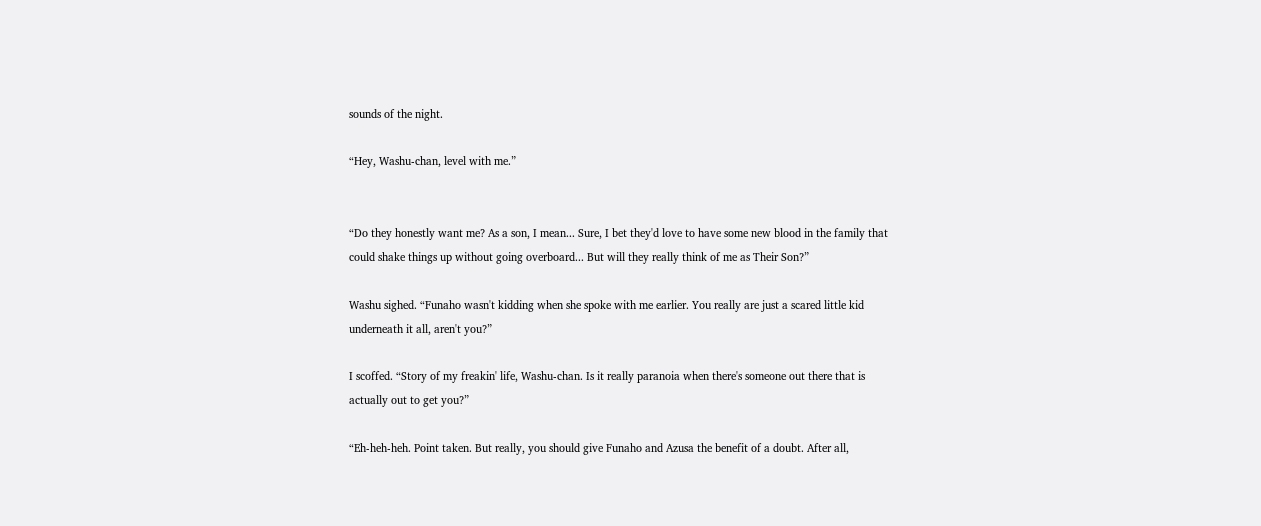sounds of the night.

“Hey, Washu-chan, level with me.”


“Do they honestly want me? As a son, I mean... Sure, I bet they'd love to have some new blood in the family that could shake things up without going overboard... But will they really think of me as Their Son?”

Washu sighed. “Funaho wasn't kidding when she spoke with me earlier. You really are just a scared little kid underneath it all, aren't you?”

I scoffed. “Story of my freakin' life, Washu-chan. Is it really paranoia when there's someone out there that is actually out to get you?”

“Eh-heh-heh. Point taken. But really, you should give Funaho and Azusa the benefit of a doubt. After all,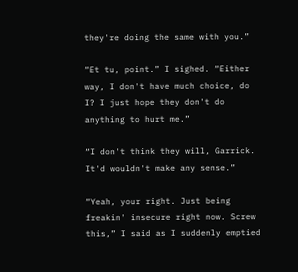they're doing the same with you.”

“Et tu, point.” I sighed. “Either way, I don't have much choice, do I? I just hope they don't do anything to hurt me.”

“I don't think they will, Garrick. It'd wouldn't make any sense.”

“Yeah, your right. Just being freakin' insecure right now. Screw this,” I said as I suddenly emptied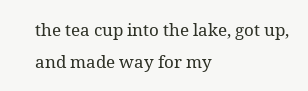the tea cup into the lake, got up, and made way for my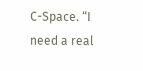C-Space. “I need a real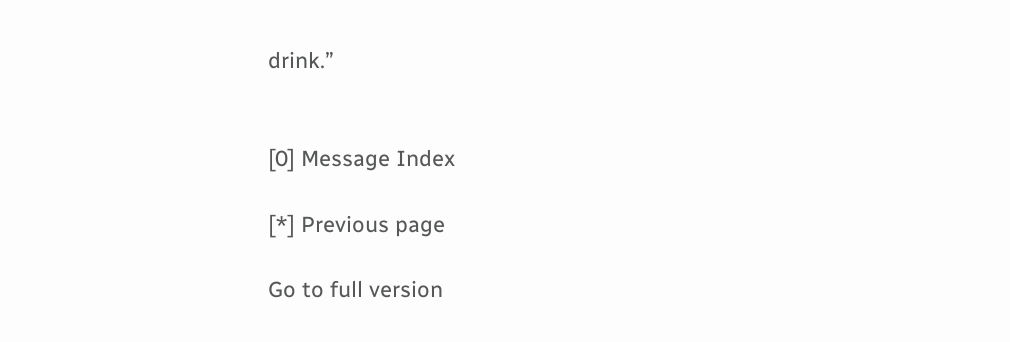drink.”


[0] Message Index

[*] Previous page

Go to full version